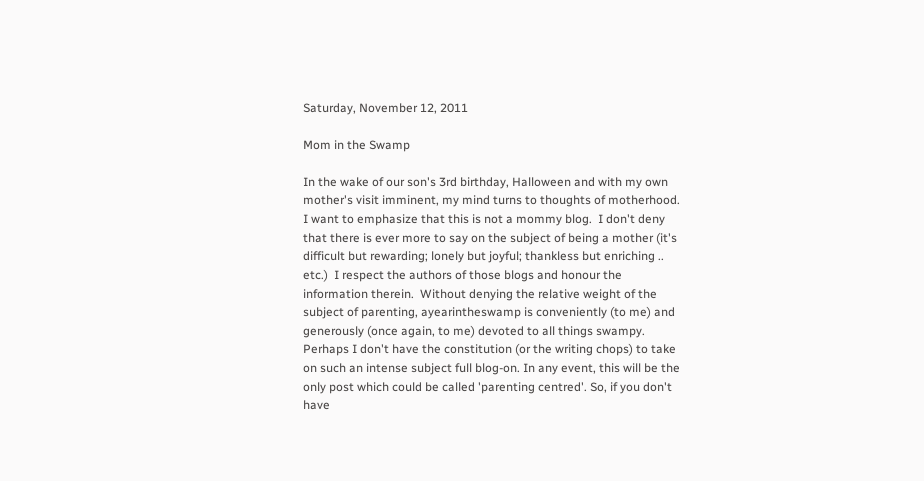Saturday, November 12, 2011

Mom in the Swamp

In the wake of our son's 3rd birthday, Halloween and with my own mother's visit imminent, my mind turns to thoughts of motherhood.  I want to emphasize that this is not a mommy blog.  I don't deny that there is ever more to say on the subject of being a mother (it's difficult but rewarding; lonely but joyful; thankless but enriching .. etc.)  I respect the authors of those blogs and honour the information therein.  Without denying the relative weight of the subject of parenting, ayearintheswamp is conveniently (to me) and generously (once again, to me) devoted to all things swampy. Perhaps I don't have the constitution (or the writing chops) to take on such an intense subject full blog-on. In any event, this will be the only post which could be called 'parenting centred'. So, if you don't have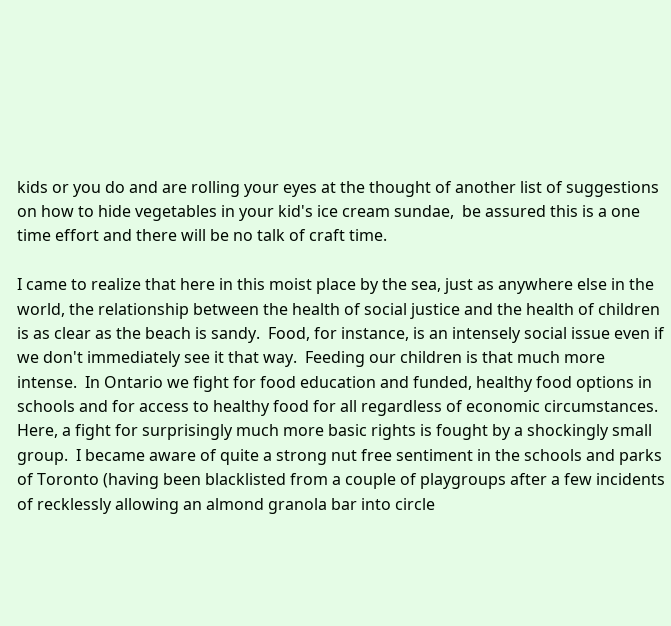kids or you do and are rolling your eyes at the thought of another list of suggestions on how to hide vegetables in your kid's ice cream sundae,  be assured this is a one time effort and there will be no talk of craft time.

I came to realize that here in this moist place by the sea, just as anywhere else in the world, the relationship between the health of social justice and the health of children is as clear as the beach is sandy.  Food, for instance, is an intensely social issue even if we don't immediately see it that way.  Feeding our children is that much more intense.  In Ontario we fight for food education and funded, healthy food options in schools and for access to healthy food for all regardless of economic circumstances.  Here, a fight for surprisingly much more basic rights is fought by a shockingly small group.  I became aware of quite a strong nut free sentiment in the schools and parks of Toronto (having been blacklisted from a couple of playgroups after a few incidents of recklessly allowing an almond granola bar into circle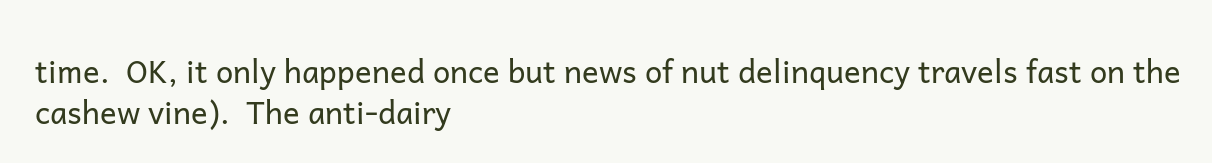time.  OK, it only happened once but news of nut delinquency travels fast on the cashew vine).  The anti-dairy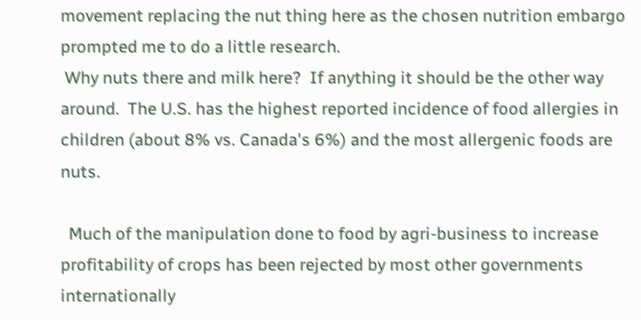movement replacing the nut thing here as the chosen nutrition embargo prompted me to do a little research.
 Why nuts there and milk here?  If anything it should be the other way around.  The U.S. has the highest reported incidence of food allergies in children (about 8% vs. Canada's 6%) and the most allergenic foods are nuts.

  Much of the manipulation done to food by agri-business to increase profitability of crops has been rejected by most other governments internationally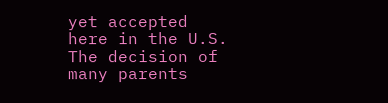yet accepted here in the U.S.  The decision of many parents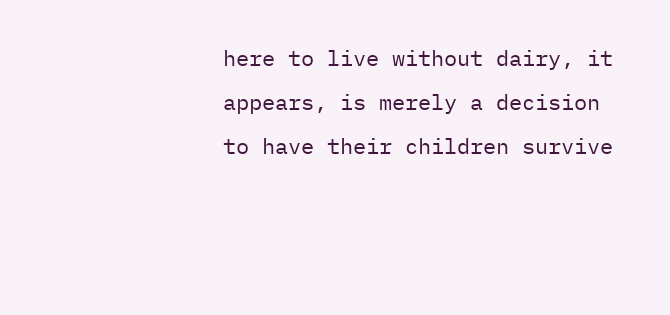here to live without dairy, it appears, is merely a decision to have their children survive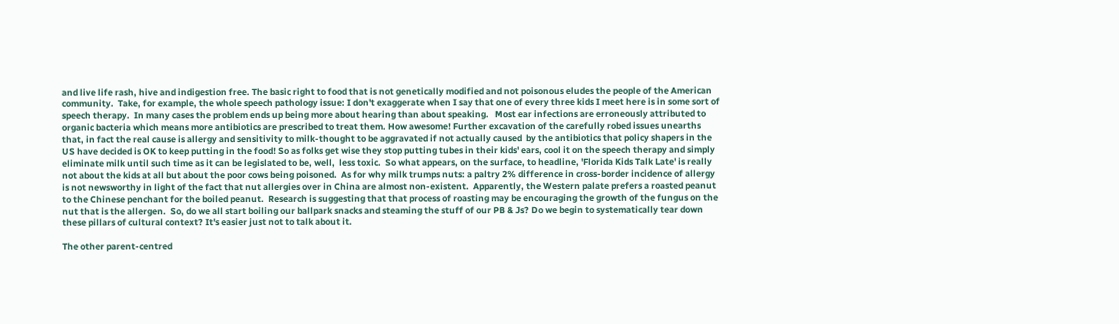and live life rash, hive and indigestion free. The basic right to food that is not genetically modified and not poisonous eludes the people of the American community.  Take, for example, the whole speech pathology issue: I don't exaggerate when I say that one of every three kids I meet here is in some sort of speech therapy.  In many cases the problem ends up being more about hearing than about speaking.   Most ear infections are erroneously attributed to organic bacteria which means more antibiotics are prescribed to treat them. How awesome! Further excavation of the carefully robed issues unearths that, in fact the real cause is allergy and sensitivity to milk-thought to be aggravated if not actually caused  by the antibiotics that policy shapers in the US have decided is OK to keep putting in the food! So as folks get wise they stop putting tubes in their kids' ears, cool it on the speech therapy and simply eliminate milk until such time as it can be legislated to be, well,  less toxic.  So what appears, on the surface, to headline, 'Florida Kids Talk Late' is really not about the kids at all but about the poor cows being poisoned.  As for why milk trumps nuts: a paltry 2% difference in cross-border incidence of allergy is not newsworthy in light of the fact that nut allergies over in China are almost non-existent.  Apparently, the Western palate prefers a roasted peanut to the Chinese penchant for the boiled peanut.  Research is suggesting that that process of roasting may be encouraging the growth of the fungus on the nut that is the allergen.  So, do we all start boiling our ballpark snacks and steaming the stuff of our PB & Js? Do we begin to systematically tear down these pillars of cultural context? It's easier just not to talk about it.

The other parent-centred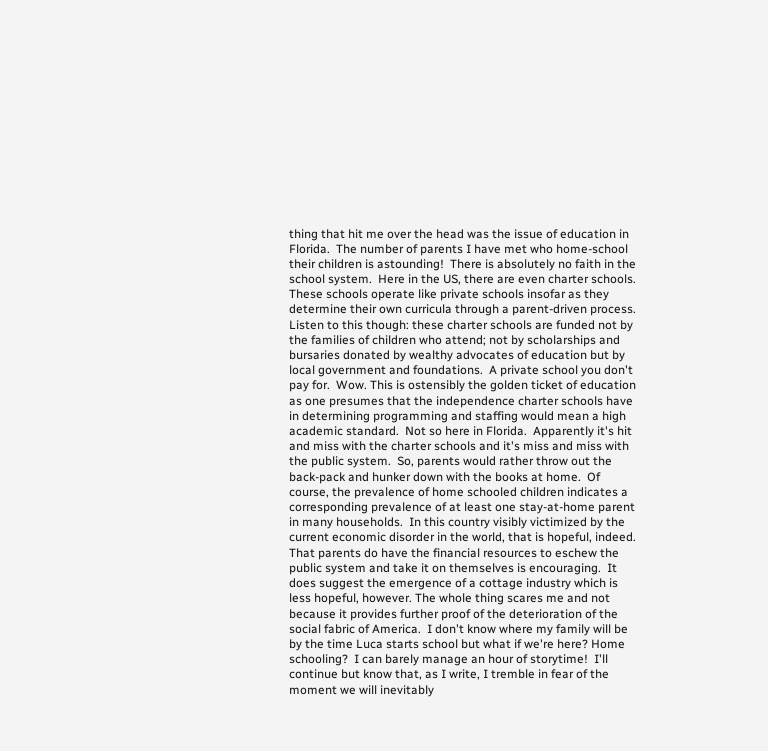thing that hit me over the head was the issue of education in Florida.  The number of parents I have met who home-school their children is astounding!  There is absolutely no faith in the school system.  Here in the US, there are even charter schools. These schools operate like private schools insofar as they determine their own curricula through a parent-driven process. Listen to this though: these charter schools are funded not by the families of children who attend; not by scholarships and bursaries donated by wealthy advocates of education but by local government and foundations.  A private school you don't pay for.  Wow. This is ostensibly the golden ticket of education as one presumes that the independence charter schools have in determining programming and staffing would mean a high academic standard.  Not so here in Florida.  Apparently it's hit and miss with the charter schools and it's miss and miss with the public system.  So, parents would rather throw out the back-pack and hunker down with the books at home.  Of course, the prevalence of home schooled children indicates a corresponding prevalence of at least one stay-at-home parent in many households.  In this country visibly victimized by the current economic disorder in the world, that is hopeful, indeed.  That parents do have the financial resources to eschew the public system and take it on themselves is encouraging.  It does suggest the emergence of a cottage industry which is less hopeful, however. The whole thing scares me and not because it provides further proof of the deterioration of the social fabric of America.  I don't know where my family will be by the time Luca starts school but what if we're here? Home schooling?  I can barely manage an hour of storytime!  I'll continue but know that, as I write, I tremble in fear of the moment we will inevitably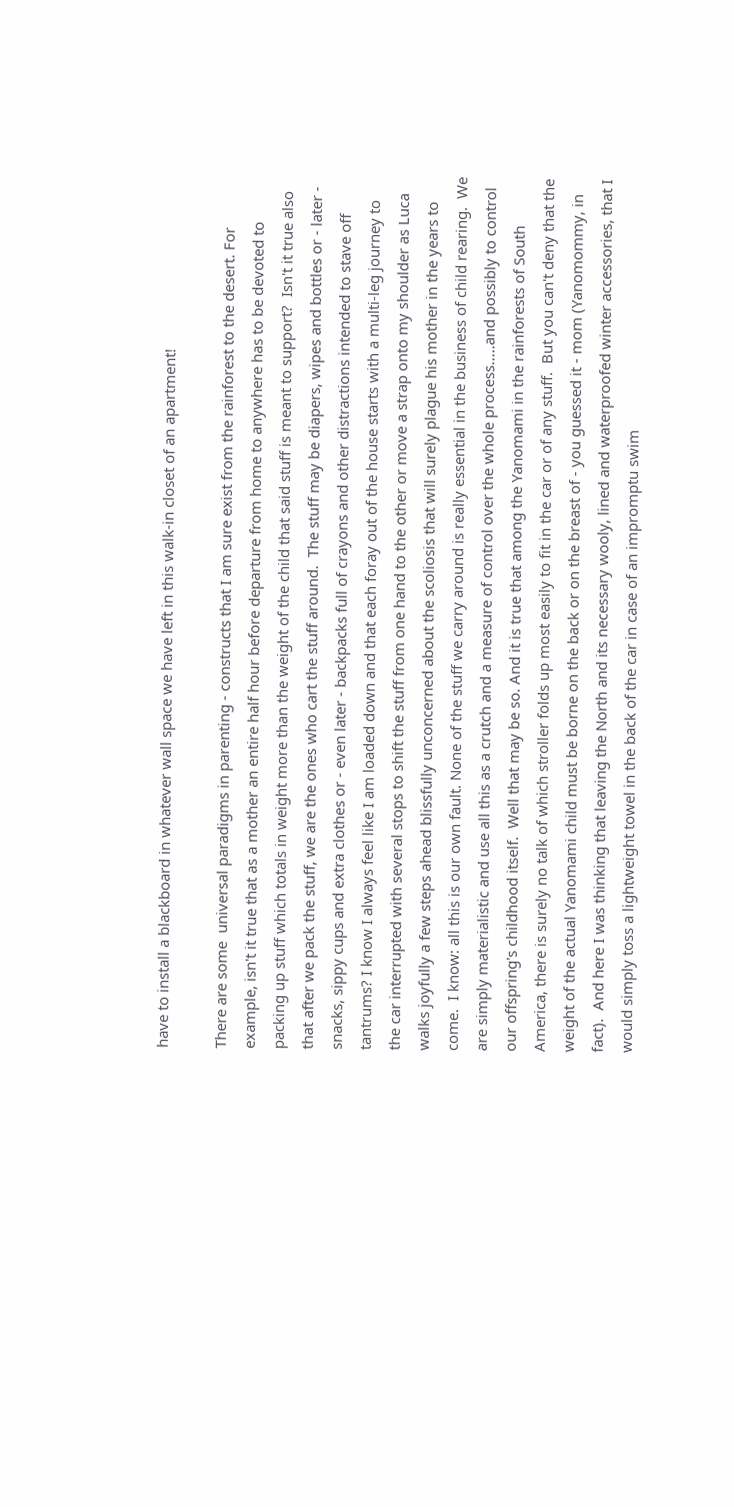have to install a blackboard in whatever wall space we have left in this walk-in closet of an apartment!

There are some  universal paradigms in parenting - constructs that I am sure exist from the rainforest to the desert. For example, isn't it true that as a mother an entire half hour before departure from home to anywhere has to be devoted to packing up stuff which totals in weight more than the weight of the child that said stuff is meant to support?  Isn't it true also that after we pack the stuff, we are the ones who cart the stuff around.  The stuff may be diapers, wipes and bottles or - later - snacks, sippy cups and extra clothes or - even later - backpacks full of crayons and other distractions intended to stave off tantrums? I know I always feel like I am loaded down and that each foray out of the house starts with a multi-leg journey to the car interrupted with several stops to shift the stuff from one hand to the other or move a strap onto my shoulder as Luca walks joyfully a few steps ahead blissfully unconcerned about the scoliosis that will surely plague his mother in the years to come.  I know: all this is our own fault. None of the stuff we carry around is really essential in the business of child rearing.  We are simply materialistic and use all this as a crutch and a measure of control over the whole process.....and possibly to control our offspring's childhood itself.  Well that may be so. And it is true that among the Yanomami in the rainforests of South America, there is surely no talk of which stroller folds up most easily to fit in the car or of any stuff.  But you can't deny that the weight of the actual Yanomami child must be borne on the back or on the breast of - you guessed it - mom (Yanomommy, in fact).  And here I was thinking that leaving the North and its necessary wooly, lined and waterproofed winter accessories, that I would simply toss a lightweight towel in the back of the car in case of an impromptu swim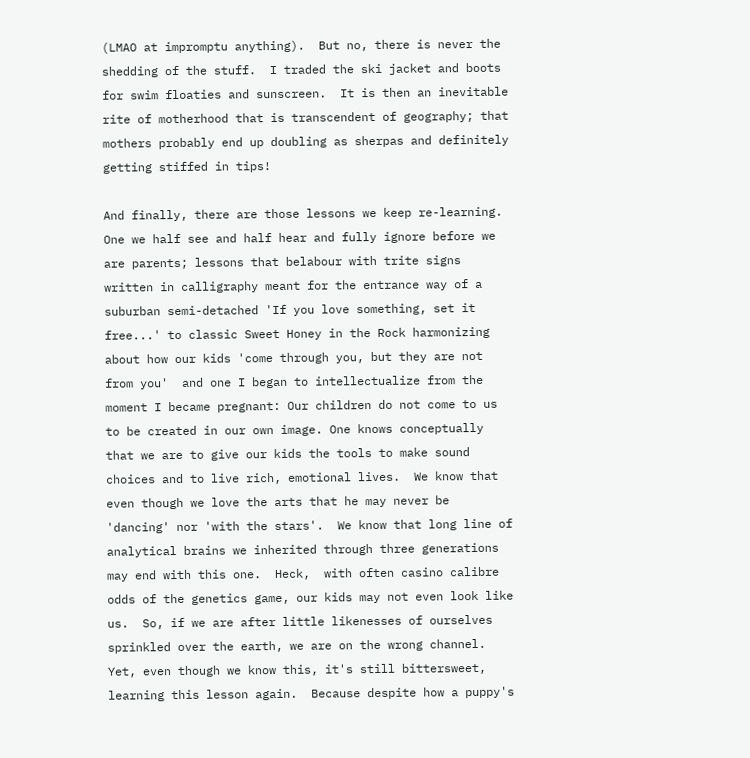(LMAO at impromptu anything).  But no, there is never the shedding of the stuff.  I traded the ski jacket and boots for swim floaties and sunscreen.  It is then an inevitable rite of motherhood that is transcendent of geography; that mothers probably end up doubling as sherpas and definitely getting stiffed in tips!

And finally, there are those lessons we keep re-learning.  One we half see and half hear and fully ignore before we are parents; lessons that belabour with trite signs written in calligraphy meant for the entrance way of a suburban semi-detached 'If you love something, set it free...' to classic Sweet Honey in the Rock harmonizing about how our kids 'come through you, but they are not from you'  and one I began to intellectualize from the moment I became pregnant: Our children do not come to us to be created in our own image. One knows conceptually that we are to give our kids the tools to make sound choices and to live rich, emotional lives.  We know that even though we love the arts that he may never be 'dancing' nor 'with the stars'.  We know that long line of analytical brains we inherited through three generations may end with this one.  Heck,  with often casino calibre odds of the genetics game, our kids may not even look like us.  So, if we are after little likenesses of ourselves sprinkled over the earth, we are on the wrong channel. Yet, even though we know this, it's still bittersweet, learning this lesson again.  Because despite how a puppy's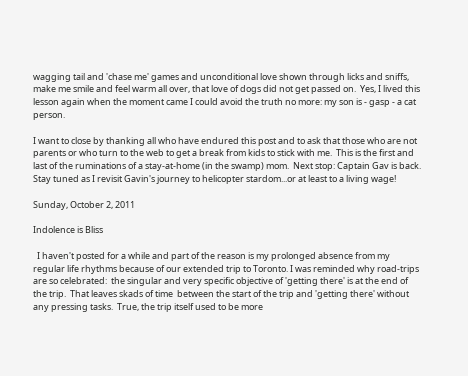wagging tail and 'chase me' games and unconditional love shown through licks and sniffs, make me smile and feel warm all over, that love of dogs did not get passed on.  Yes, I lived this lesson again when the moment came I could avoid the truth no more: my son is - gasp - a cat person.

I want to close by thanking all who have endured this post and to ask that those who are not parents or who turn to the web to get a break from kids to stick with me.  This is the first and last of the ruminations of a stay-at-home (in the swamp) mom.  Next stop: Captain Gav is back.  Stay tuned as I revisit Gavin's journey to helicopter stardom...or at least to a living wage!

Sunday, October 2, 2011

Indolence is Bliss

  I haven't posted for a while and part of the reason is my prolonged absence from my regular life rhythms because of our extended trip to Toronto. I was reminded why road-trips are so celebrated:  the singular and very specific objective of 'getting there' is at the end of the trip.  That leaves skads of time  between the start of the trip and 'getting there' without any pressing tasks.  True, the trip itself used to be more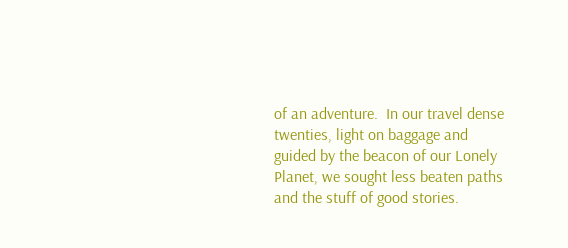of an adventure.  In our travel dense twenties, light on baggage and guided by the beacon of our Lonely Planet, we sought less beaten paths and the stuff of good stories.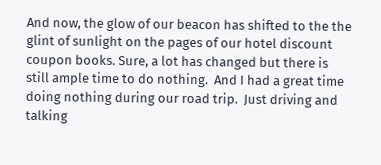And now, the glow of our beacon has shifted to the the glint of sunlight on the pages of our hotel discount coupon books. Sure, a lot has changed but there is still ample time to do nothing.  And I had a great time doing nothing during our road trip.  Just driving and talking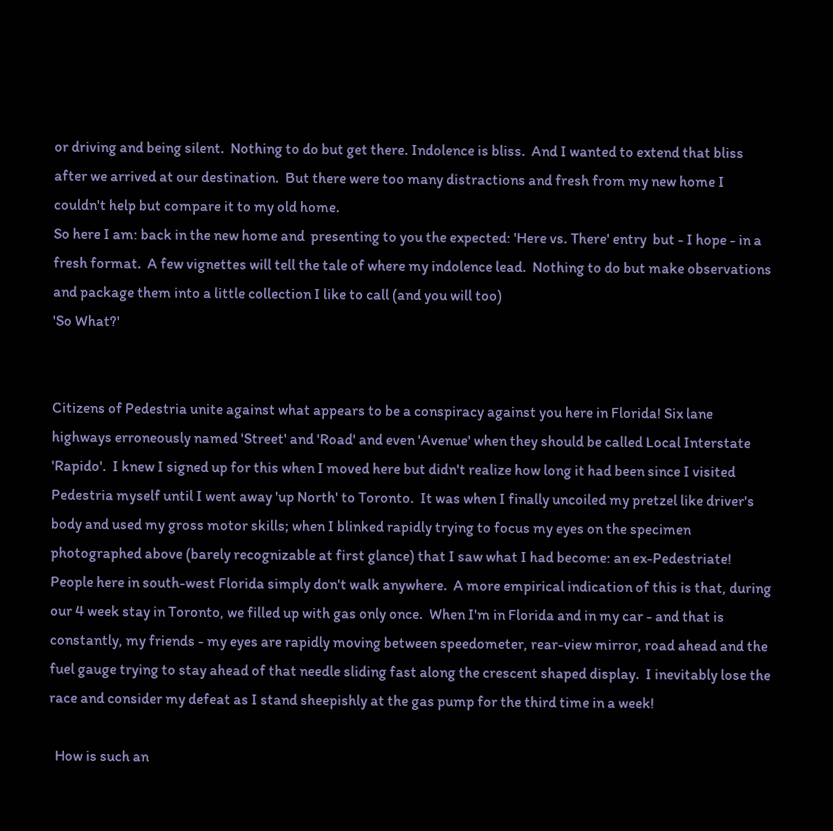or driving and being silent.  Nothing to do but get there. Indolence is bliss.  And I wanted to extend that bliss after we arrived at our destination.  But there were too many distractions and fresh from my new home I couldn't help but compare it to my old home.
So here I am: back in the new home and  presenting to you the expected: 'Here vs. There' entry  but - I hope - in a fresh format.  A few vignettes will tell the tale of where my indolence lead.  Nothing to do but make observations and package them into a little collection I like to call (and you will too)
'So What?'


Citizens of Pedestria unite against what appears to be a conspiracy against you here in Florida! Six lane highways erroneously named 'Street' and 'Road' and even 'Avenue' when they should be called Local Interstate 'Rapido'.  I knew I signed up for this when I moved here but didn't realize how long it had been since I visited Pedestria myself until I went away 'up North' to Toronto.  It was when I finally uncoiled my pretzel like driver's body and used my gross motor skills; when I blinked rapidly trying to focus my eyes on the specimen photographed above (barely recognizable at first glance) that I saw what I had become: an ex-Pedestriate!  People here in south-west Florida simply don't walk anywhere.  A more empirical indication of this is that, during our 4 week stay in Toronto, we filled up with gas only once.  When I'm in Florida and in my car - and that is constantly, my friends - my eyes are rapidly moving between speedometer, rear-view mirror, road ahead and the fuel gauge trying to stay ahead of that needle sliding fast along the crescent shaped display.  I inevitably lose the race and consider my defeat as I stand sheepishly at the gas pump for the third time in a week!

  How is such an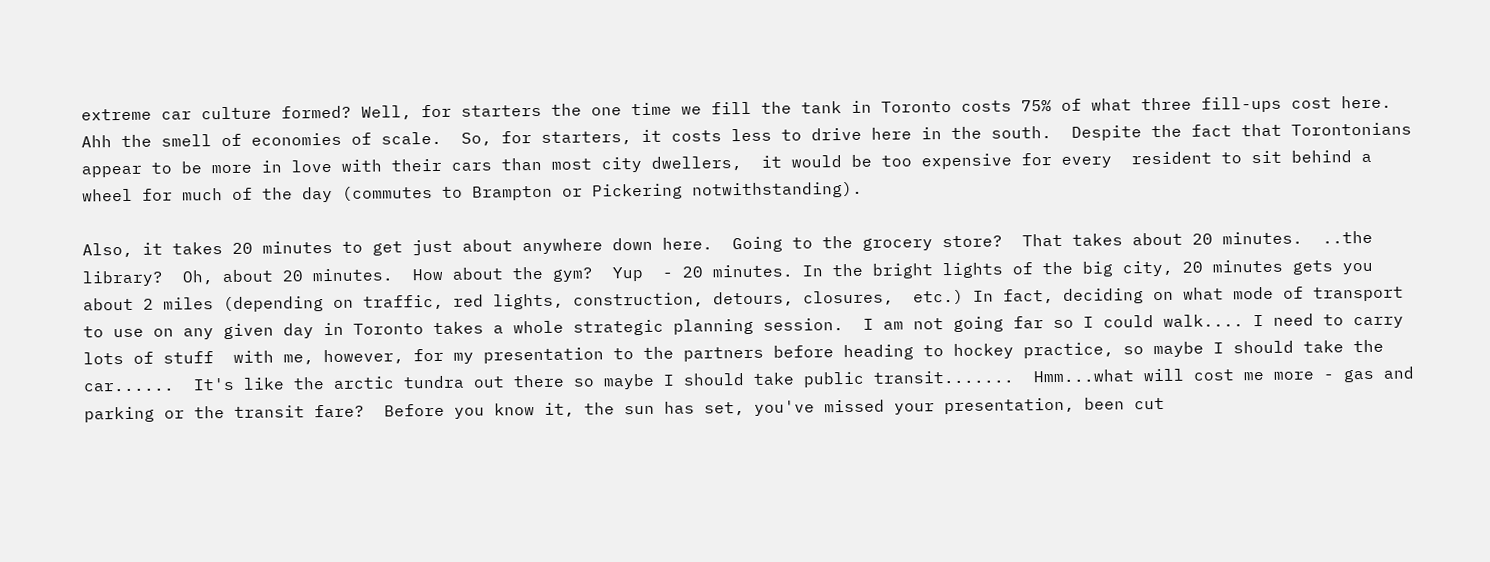extreme car culture formed? Well, for starters the one time we fill the tank in Toronto costs 75% of what three fill-ups cost here.  Ahh the smell of economies of scale.  So, for starters, it costs less to drive here in the south.  Despite the fact that Torontonians appear to be more in love with their cars than most city dwellers,  it would be too expensive for every  resident to sit behind a wheel for much of the day (commutes to Brampton or Pickering notwithstanding).

Also, it takes 20 minutes to get just about anywhere down here.  Going to the grocery store?  That takes about 20 minutes.  ..the library?  Oh, about 20 minutes.  How about the gym?  Yup  - 20 minutes. In the bright lights of the big city, 20 minutes gets you about 2 miles (depending on traffic, red lights, construction, detours, closures,  etc.) In fact, deciding on what mode of transport to use on any given day in Toronto takes a whole strategic planning session.  I am not going far so I could walk.... I need to carry lots of stuff  with me, however, for my presentation to the partners before heading to hockey practice, so maybe I should take the car......  It's like the arctic tundra out there so maybe I should take public transit.......  Hmm...what will cost me more - gas and parking or the transit fare?  Before you know it, the sun has set, you've missed your presentation, been cut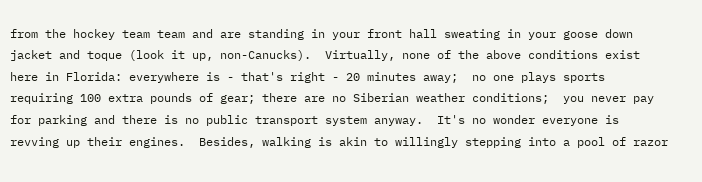from the hockey team team and are standing in your front hall sweating in your goose down jacket and toque (look it up, non-Canucks).  Virtually, none of the above conditions exist here in Florida: everywhere is - that's right - 20 minutes away;  no one plays sports requiring 100 extra pounds of gear; there are no Siberian weather conditions;  you never pay for parking and there is no public transport system anyway.  It's no wonder everyone is revving up their engines.  Besides, walking is akin to willingly stepping into a pool of razor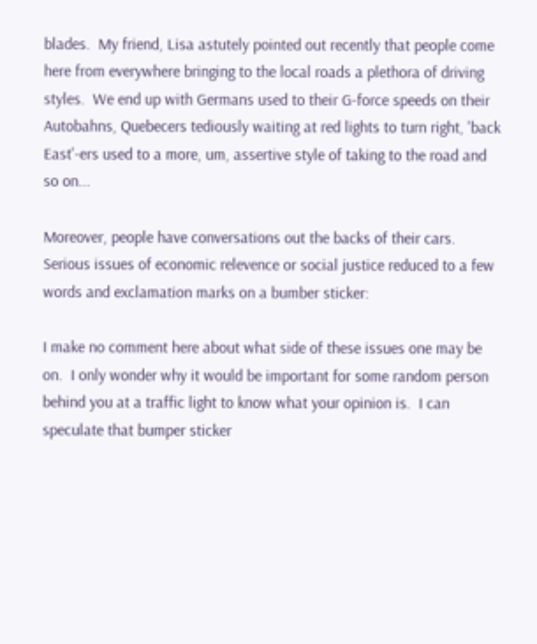blades.  My friend, Lisa astutely pointed out recently that people come here from everywhere bringing to the local roads a plethora of driving styles.  We end up with Germans used to their G-force speeds on their Autobahns, Quebecers tediously waiting at red lights to turn right, 'back East'-ers used to a more, um, assertive style of taking to the road and so on...

Moreover, people have conversations out the backs of their cars. Serious issues of economic relevence or social justice reduced to a few words and exclamation marks on a bumber sticker:

I make no comment here about what side of these issues one may be on.  I only wonder why it would be important for some random person behind you at a traffic light to know what your opinion is.  I can speculate that bumper sticker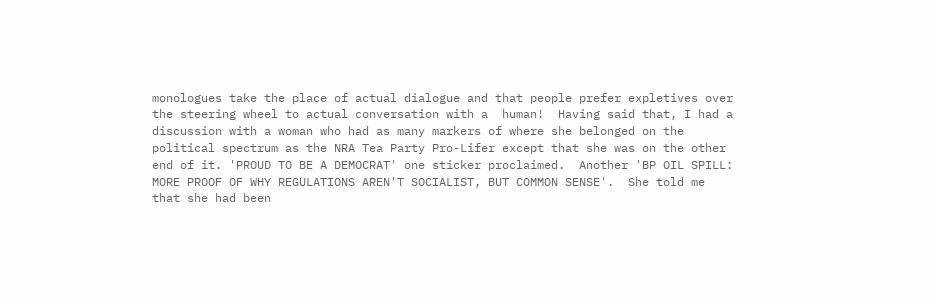monologues take the place of actual dialogue and that people prefer expletives over the steering wheel to actual conversation with a  human!  Having said that, I had a discussion with a woman who had as many markers of where she belonged on the political spectrum as the NRA Tea Party Pro-Lifer except that she was on the other end of it. 'PROUD TO BE A DEMOCRAT' one sticker proclaimed.  Another 'BP OIL SPILL: MORE PROOF OF WHY REGULATIONS AREN'T SOCIALIST, BUT COMMON SENSE'.  She told me that she had been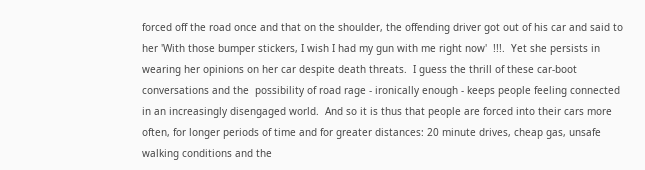forced off the road once and that on the shoulder, the offending driver got out of his car and said to her 'With those bumper stickers, I wish I had my gun with me right now'  !!!.  Yet she persists in wearing her opinions on her car despite death threats.  I guess the thrill of these car-boot conversations and the  possibility of road rage - ironically enough - keeps people feeling connected in an increasingly disengaged world.  And so it is thus that people are forced into their cars more often, for longer periods of time and for greater distances: 20 minute drives, cheap gas, unsafe walking conditions and the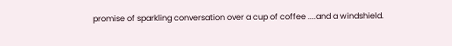promise of sparkling conversation over a cup of coffee ....and a windshield.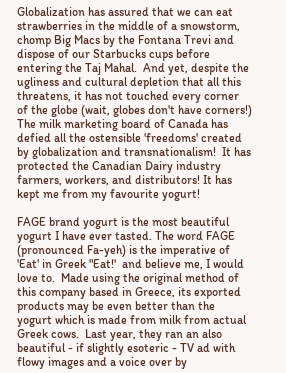Globalization has assured that we can eat strawberries in the middle of a snowstorm, chomp Big Macs by the Fontana Trevi and dispose of our Starbucks cups before entering the Taj Mahal.  And yet, despite the ugliness and cultural depletion that all this threatens, it has not touched every corner of the globe (wait, globes don't have corners!)  The milk marketing board of Canada has defied all the ostensible 'freedoms' created by globalization and transnationalism!  It has protected the Canadian Dairy industry farmers, workers, and distributors! It has kept me from my favourite yogurt!

FAGE brand yogurt is the most beautiful yogurt I have ever tasted. The word FAGE (pronounced Fa-yeh) is the imperative of 'Eat' in Greek "Eat!'  and believe me, I would love to.  Made using the original method of this company based in Greece, its exported products may be even better than the yogurt which is made from milk from actual Greek cows.  Last year, they ran an also beautiful - if slightly esoteric - TV ad with flowy images and a voice over by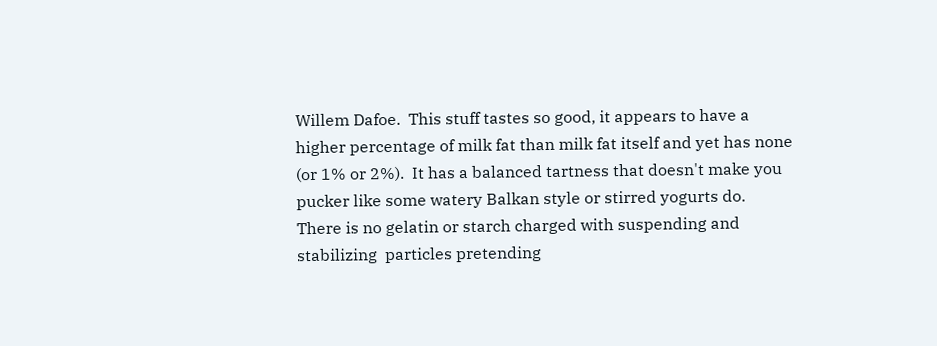Willem Dafoe.  This stuff tastes so good, it appears to have a higher percentage of milk fat than milk fat itself and yet has none (or 1% or 2%).  It has a balanced tartness that doesn't make you pucker like some watery Balkan style or stirred yogurts do.  There is no gelatin or starch charged with suspending and stabilizing  particles pretending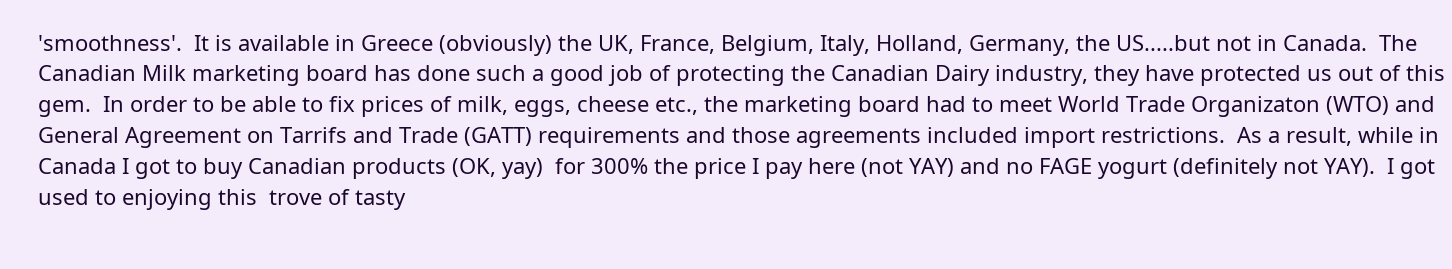'smoothness'.  It is available in Greece (obviously) the UK, France, Belgium, Italy, Holland, Germany, the US.....but not in Canada.  The Canadian Milk marketing board has done such a good job of protecting the Canadian Dairy industry, they have protected us out of this gem.  In order to be able to fix prices of milk, eggs, cheese etc., the marketing board had to meet World Trade Organizaton (WTO) and General Agreement on Tarrifs and Trade (GATT) requirements and those agreements included import restrictions.  As a result, while in Canada I got to buy Canadian products (OK, yay)  for 300% the price I pay here (not YAY) and no FAGE yogurt (definitely not YAY).  I got used to enjoying this  trove of tasty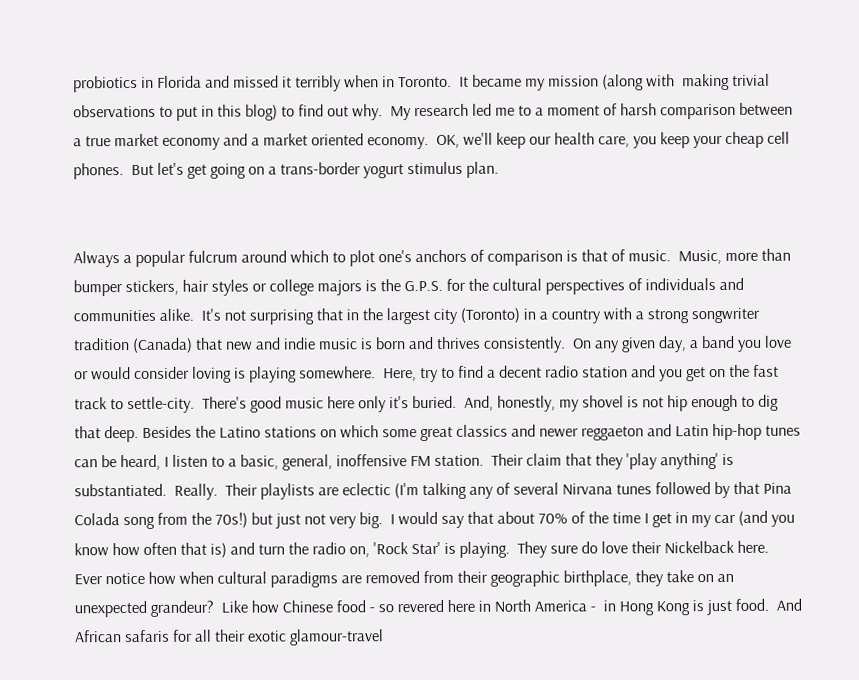probiotics in Florida and missed it terribly when in Toronto.  It became my mission (along with  making trivial observations to put in this blog) to find out why.  My research led me to a moment of harsh comparison between a true market economy and a market oriented economy.  OK, we'll keep our health care, you keep your cheap cell phones.  But let's get going on a trans-border yogurt stimulus plan.


Always a popular fulcrum around which to plot one's anchors of comparison is that of music.  Music, more than bumper stickers, hair styles or college majors is the G.P.S. for the cultural perspectives of individuals and communities alike.  It's not surprising that in the largest city (Toronto) in a country with a strong songwriter tradition (Canada) that new and indie music is born and thrives consistently.  On any given day, a band you love or would consider loving is playing somewhere.  Here, try to find a decent radio station and you get on the fast track to settle-city.  There's good music here only it's buried.  And, honestly, my shovel is not hip enough to dig that deep. Besides the Latino stations on which some great classics and newer reggaeton and Latin hip-hop tunes can be heard, I listen to a basic, general, inoffensive FM station.  Their claim that they 'play anything' is substantiated.  Really.  Their playlists are eclectic (I'm talking any of several Nirvana tunes followed by that Pina Colada song from the 70s!) but just not very big.  I would say that about 70% of the time I get in my car (and you know how often that is) and turn the radio on, 'Rock Star' is playing.  They sure do love their Nickelback here.  Ever notice how when cultural paradigms are removed from their geographic birthplace, they take on an unexpected grandeur?  Like how Chinese food - so revered here in North America -  in Hong Kong is just food.  And African safaris for all their exotic glamour-travel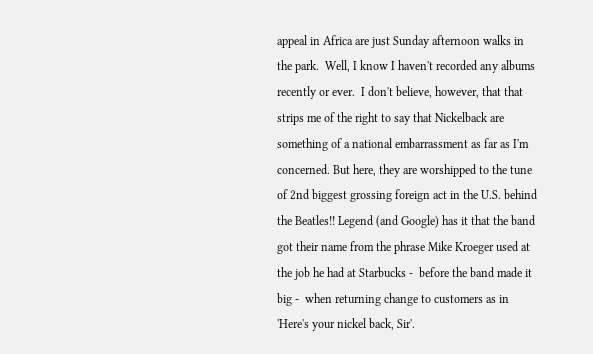appeal in Africa are just Sunday afternoon walks in the park.  Well, I know I haven't recorded any albums recently or ever.  I don't believe, however, that that strips me of the right to say that Nickelback are something of a national embarrassment as far as I'm concerned. But here, they are worshipped to the tune of 2nd biggest grossing foreign act in the U.S. behind the Beatles!! Legend (and Google) has it that the band got their name from the phrase Mike Kroeger used at the job he had at Starbucks -  before the band made it big -  when returning change to customers as in 'Here's your nickel back, Sir'.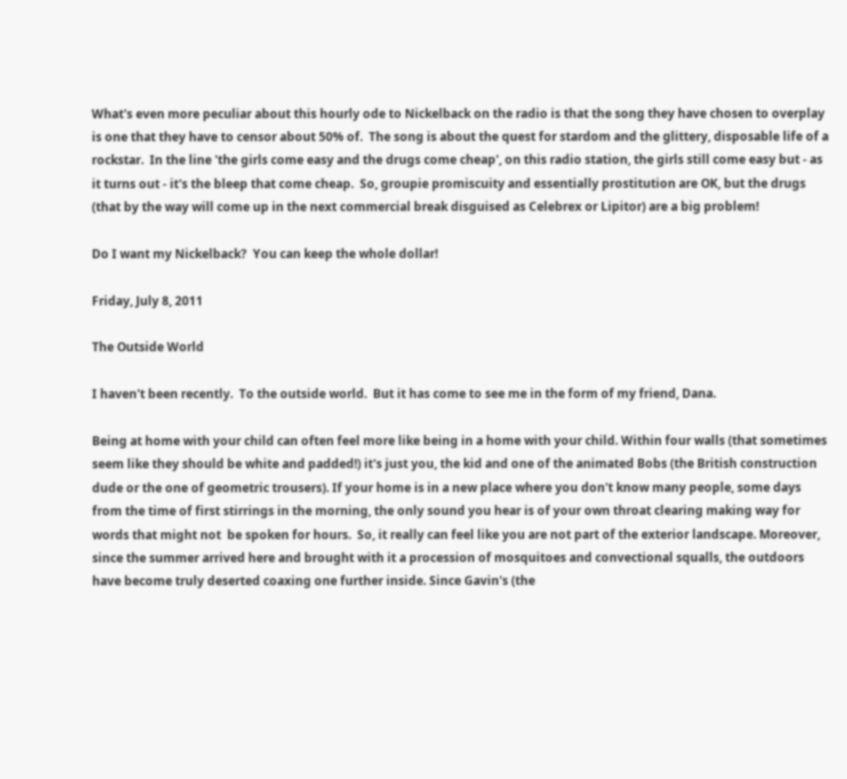What's even more peculiar about this hourly ode to Nickelback on the radio is that the song they have chosen to overplay is one that they have to censor about 50% of.  The song is about the quest for stardom and the glittery, disposable life of a rockstar.  In the line 'the girls come easy and the drugs come cheap', on this radio station, the girls still come easy but - as it turns out - it's the bleep that come cheap.  So, groupie promiscuity and essentially prostitution are OK, but the drugs (that by the way will come up in the next commercial break disguised as Celebrex or Lipitor) are a big problem!

Do I want my Nickelback?  You can keep the whole dollar!

Friday, July 8, 2011

The Outside World

I haven't been recently.  To the outside world.  But it has come to see me in the form of my friend, Dana.

Being at home with your child can often feel more like being in a home with your child. Within four walls (that sometimes seem like they should be white and padded!) it's just you, the kid and one of the animated Bobs (the British construction dude or the one of geometric trousers). If your home is in a new place where you don't know many people, some days from the time of first stirrings in the morning, the only sound you hear is of your own throat clearing making way for words that might not  be spoken for hours.  So, it really can feel like you are not part of the exterior landscape. Moreover,  since the summer arrived here and brought with it a procession of mosquitoes and convectional squalls, the outdoors have become truly deserted coaxing one further inside. Since Gavin's (the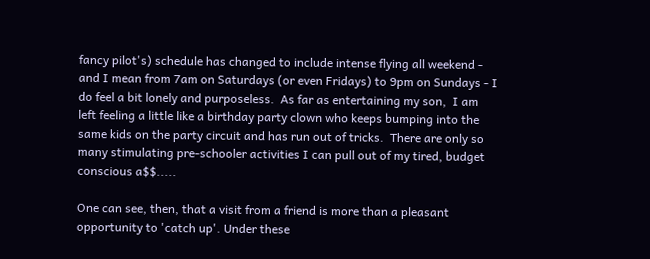fancy pilot's) schedule has changed to include intense flying all weekend - and I mean from 7am on Saturdays (or even Fridays) to 9pm on Sundays - I do feel a bit lonely and purposeless.  As far as entertaining my son,  I am left feeling a little like a birthday party clown who keeps bumping into the same kids on the party circuit and has run out of tricks.  There are only so many stimulating pre-schooler activities I can pull out of my tired, budget conscious a$$.....

One can see, then, that a visit from a friend is more than a pleasant opportunity to 'catch up'. Under these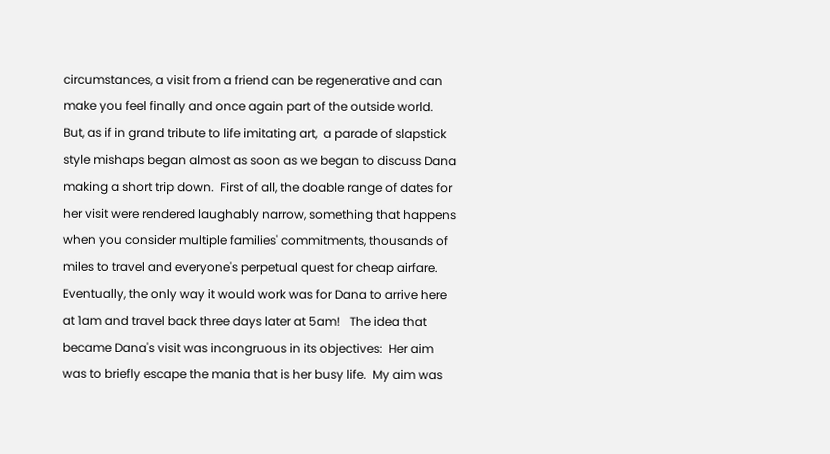circumstances, a visit from a friend can be regenerative and can make you feel finally and once again part of the outside world.  But, as if in grand tribute to life imitating art,  a parade of slapstick style mishaps began almost as soon as we began to discuss Dana making a short trip down.  First of all, the doable range of dates for her visit were rendered laughably narrow, something that happens when you consider multiple families' commitments, thousands of miles to travel and everyone's perpetual quest for cheap airfare.
Eventually, the only way it would work was for Dana to arrive here at 1am and travel back three days later at 5am!   The idea that became Dana's visit was incongruous in its objectives:  Her aim was to briefly escape the mania that is her busy life.  My aim was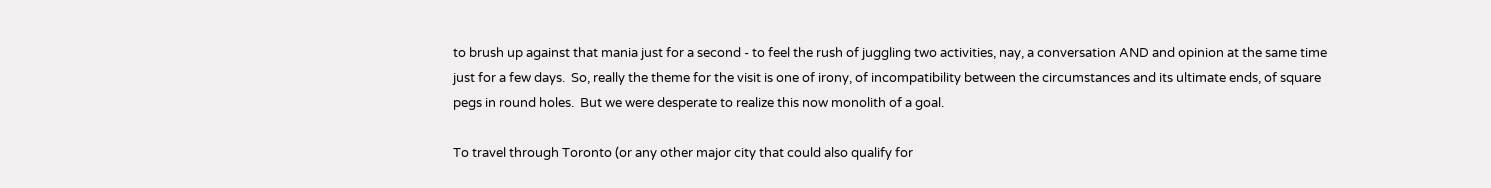to brush up against that mania just for a second - to feel the rush of juggling two activities, nay, a conversation AND and opinion at the same time just for a few days.  So, really the theme for the visit is one of irony, of incompatibility between the circumstances and its ultimate ends, of square pegs in round holes.  But we were desperate to realize this now monolith of a goal.

To travel through Toronto (or any other major city that could also qualify for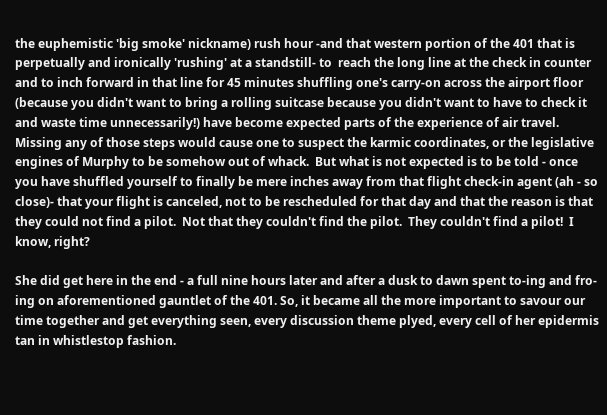the euphemistic 'big smoke' nickname) rush hour -and that western portion of the 401 that is perpetually and ironically 'rushing' at a standstill- to  reach the long line at the check in counter and to inch forward in that line for 45 minutes shuffling one's carry-on across the airport floor (because you didn't want to bring a rolling suitcase because you didn't want to have to check it and waste time unnecessarily!) have become expected parts of the experience of air travel.  Missing any of those steps would cause one to suspect the karmic coordinates, or the legislative engines of Murphy to be somehow out of whack.  But what is not expected is to be told - once you have shuffled yourself to finally be mere inches away from that flight check-in agent (ah - so close)- that your flight is canceled, not to be rescheduled for that day and that the reason is that they could not find a pilot.  Not that they couldn't find the pilot.  They couldn't find a pilot!  I know, right?

She did get here in the end - a full nine hours later and after a dusk to dawn spent to-ing and fro-ing on aforementioned gauntlet of the 401. So, it became all the more important to savour our time together and get everything seen, every discussion theme plyed, every cell of her epidermis tan in whistlestop fashion.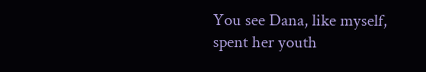You see Dana, like myself,  spent her youth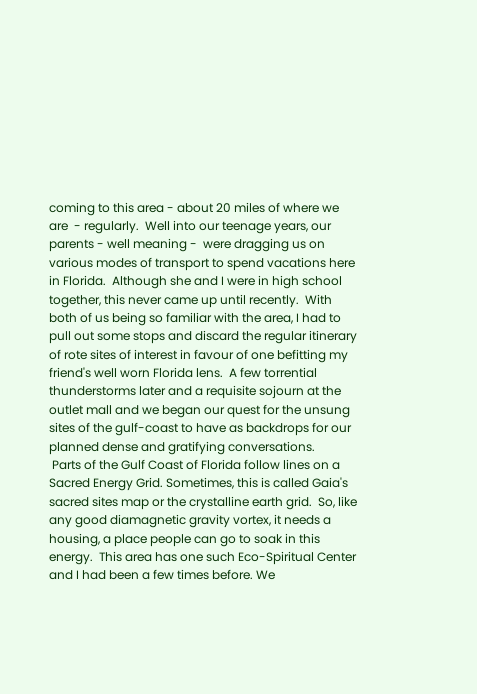coming to this area - about 20 miles of where we are  - regularly.  Well into our teenage years, our parents - well meaning -  were dragging us on various modes of transport to spend vacations here in Florida.  Although she and I were in high school together, this never came up until recently.  With both of us being so familiar with the area, I had to pull out some stops and discard the regular itinerary of rote sites of interest in favour of one befitting my friend's well worn Florida lens.  A few torrential thunderstorms later and a requisite sojourn at the outlet mall and we began our quest for the unsung sites of the gulf-coast to have as backdrops for our planned dense and gratifying conversations.
 Parts of the Gulf Coast of Florida follow lines on a Sacred Energy Grid. Sometimes, this is called Gaia's sacred sites map or the crystalline earth grid.  So, like any good diamagnetic gravity vortex, it needs a housing, a place people can go to soak in this energy.  This area has one such Eco-Spiritual Center and I had been a few times before. We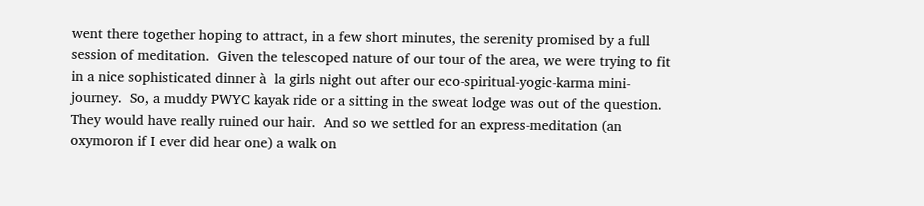went there together hoping to attract, in a few short minutes, the serenity promised by a full session of meditation.  Given the telescoped nature of our tour of the area, we were trying to fit in a nice sophisticated dinner à  la girls night out after our eco-spiritual-yogic-karma mini-journey.  So, a muddy PWYC kayak ride or a sitting in the sweat lodge was out of the question.  They would have really ruined our hair.  And so we settled for an express-meditation (an oxymoron if I ever did hear one) a walk on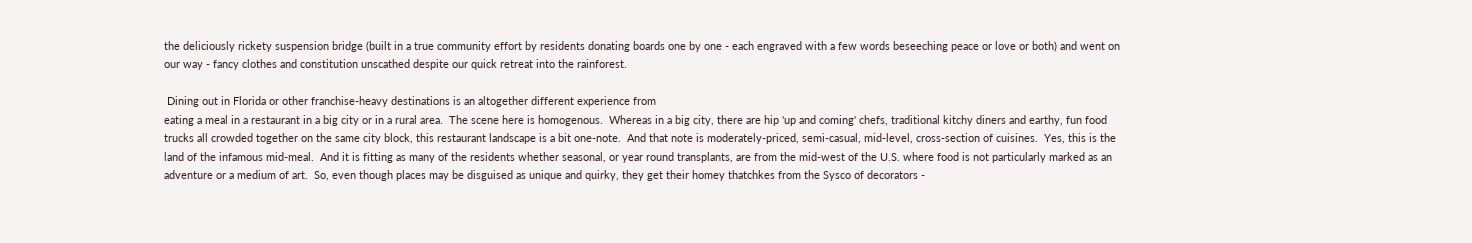the deliciously rickety suspension bridge (built in a true community effort by residents donating boards one by one - each engraved with a few words beseeching peace or love or both) and went on our way - fancy clothes and constitution unscathed despite our quick retreat into the rainforest.

 Dining out in Florida or other franchise-heavy destinations is an altogether different experience from
eating a meal in a restaurant in a big city or in a rural area.  The scene here is homogenous.  Whereas in a big city, there are hip 'up and coming' chefs, traditional kitchy diners and earthy, fun food trucks all crowded together on the same city block, this restaurant landscape is a bit one-note.  And that note is moderately-priced, semi-casual, mid-level, cross-section of cuisines.  Yes, this is the land of the infamous mid-meal.  And it is fitting as many of the residents whether seasonal, or year round transplants, are from the mid-west of the U.S. where food is not particularly marked as an adventure or a medium of art.  So, even though places may be disguised as unique and quirky, they get their homey thatchkes from the Sysco of decorators -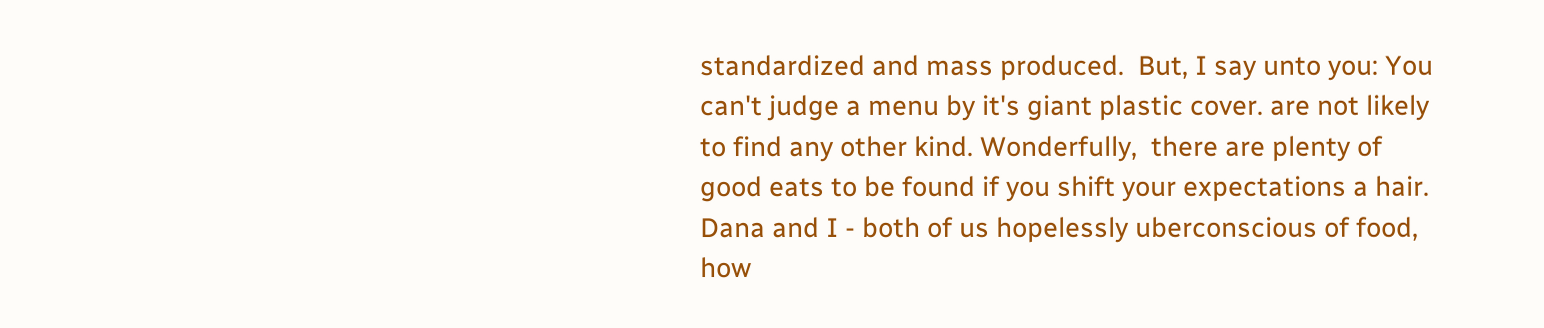standardized and mass produced.  But, I say unto you: You can't judge a menu by it's giant plastic cover. are not likely to find any other kind. Wonderfully,  there are plenty of good eats to be found if you shift your expectations a hair.  Dana and I - both of us hopelessly uberconscious of food, how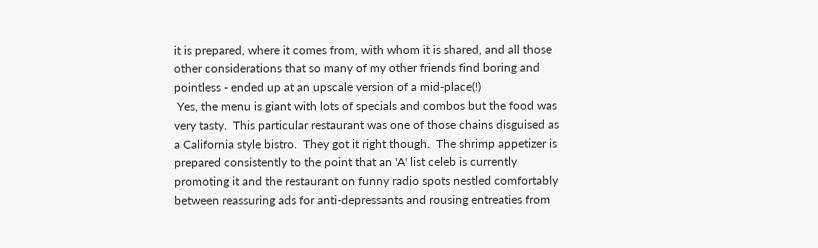it is prepared, where it comes from, with whom it is shared, and all those other considerations that so many of my other friends find boring and pointless - ended up at an upscale version of a mid-place(!)
 Yes, the menu is giant with lots of specials and combos but the food was very tasty.  This particular restaurant was one of those chains disguised as a California style bistro.  They got it right though.  The shrimp appetizer is prepared consistently to the point that an 'A' list celeb is currently promoting it and the restaurant on funny radio spots nestled comfortably between reassuring ads for anti-depressants and rousing entreaties from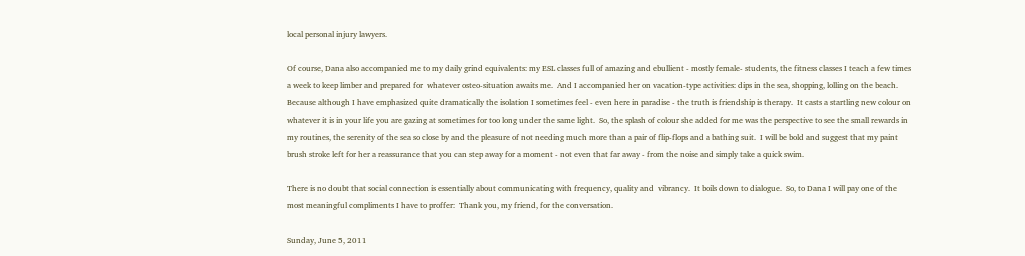local personal injury lawyers.

Of course, Dana also accompanied me to my daily grind equivalents: my ESL classes full of amazing and ebullient - mostly female- students, the fitness classes I teach a few times a week to keep limber and prepared for  whatever osteo-situation awaits me.  And I accompanied her on vacation-type activities: dips in the sea, shopping, lolling on the beach.  Because although I have emphasized quite dramatically the isolation I sometimes feel - even here in paradise - the truth is friendship is therapy.  It casts a startling new colour on whatever it is in your life you are gazing at sometimes for too long under the same light.  So, the splash of colour she added for me was the perspective to see the small rewards in my routines, the serenity of the sea so close by and the pleasure of not needing much more than a pair of flip-flops and a bathing suit.  I will be bold and suggest that my paint brush stroke left for her a reassurance that you can step away for a moment - not even that far away - from the noise and simply take a quick swim.

There is no doubt that social connection is essentially about communicating with frequency, quality and  vibrancy.  It boils down to dialogue.  So, to Dana I will pay one of the most meaningful compliments I have to proffer:  Thank you, my friend, for the conversation.

Sunday, June 5, 2011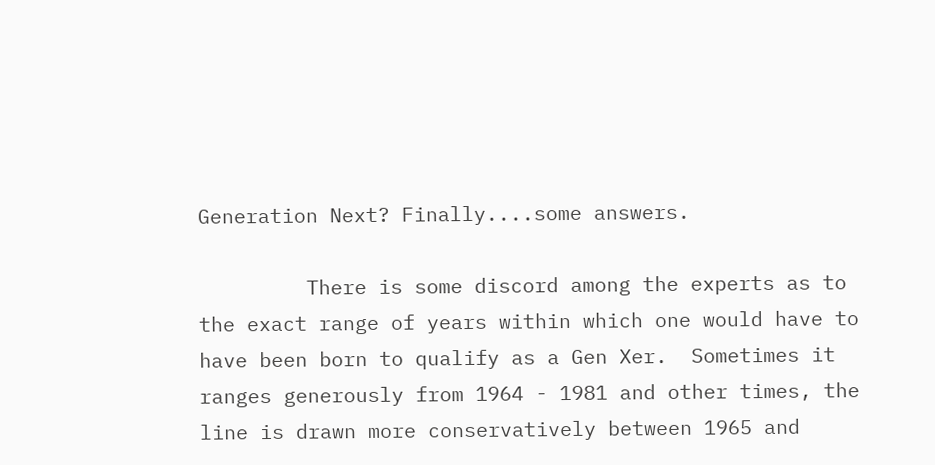Generation Next? Finally....some answers.

         There is some discord among the experts as to the exact range of years within which one would have to have been born to qualify as a Gen Xer.  Sometimes it ranges generously from 1964 - 1981 and other times, the line is drawn more conservatively between 1965 and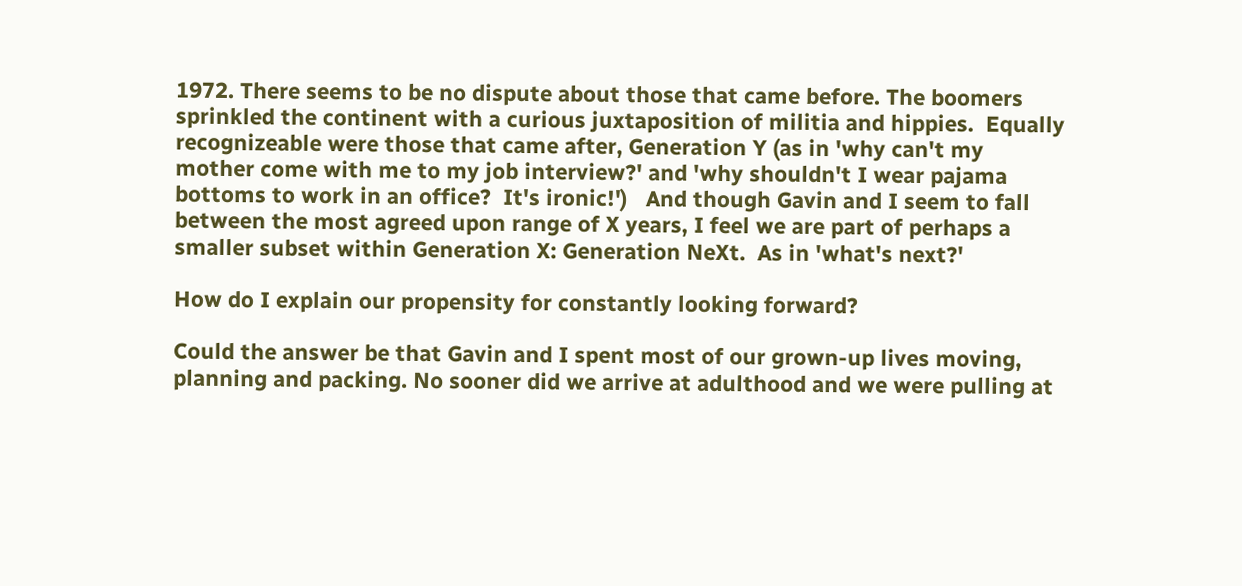1972. There seems to be no dispute about those that came before. The boomers sprinkled the continent with a curious juxtaposition of militia and hippies.  Equally recognizeable were those that came after, Generation Y (as in 'why can't my mother come with me to my job interview?' and 'why shouldn't I wear pajama bottoms to work in an office?  It's ironic!')   And though Gavin and I seem to fall between the most agreed upon range of X years, I feel we are part of perhaps a smaller subset within Generation X: Generation NeXt.  As in 'what's next?'

How do I explain our propensity for constantly looking forward?

Could the answer be that Gavin and I spent most of our grown-up lives moving, planning and packing. No sooner did we arrive at adulthood and we were pulling at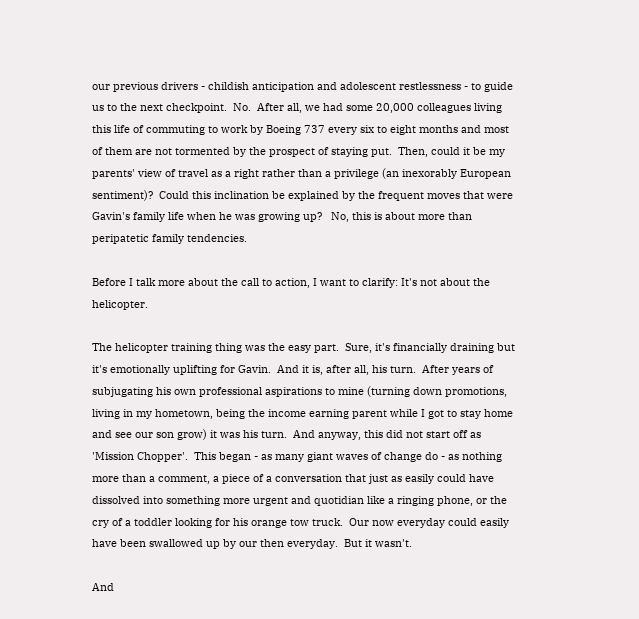our previous drivers - childish anticipation and adolescent restlessness - to guide us to the next checkpoint.  No.  After all, we had some 20,000 colleagues living this life of commuting to work by Boeing 737 every six to eight months and most of them are not tormented by the prospect of staying put.  Then, could it be my parents' view of travel as a right rather than a privilege (an inexorably European sentiment)?  Could this inclination be explained by the frequent moves that were Gavin's family life when he was growing up?   No, this is about more than peripatetic family tendencies.

Before I talk more about the call to action, I want to clarify: It's not about the helicopter.

The helicopter training thing was the easy part.  Sure, it's financially draining but it's emotionally uplifting for Gavin.  And it is, after all, his turn.  After years of subjugating his own professional aspirations to mine (turning down promotions, living in my hometown, being the income earning parent while I got to stay home and see our son grow) it was his turn.  And anyway, this did not start off as 'Mission Chopper'.  This began - as many giant waves of change do - as nothing more than a comment, a piece of a conversation that just as easily could have dissolved into something more urgent and quotidian like a ringing phone, or the cry of a toddler looking for his orange tow truck.  Our now everyday could easily have been swallowed up by our then everyday.  But it wasn't.

And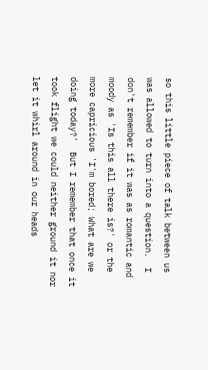so this little piece of talk between us was allowed to turn into a question.  I don't remember if it was as romantic and moody as 'Is this all there is?' or the more capricious 'I'm bored; What are we doing today?'  But I remember that once it took flight we could neither ground it nor let it whirl around in our heads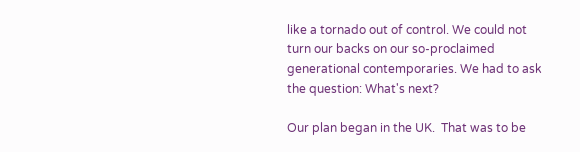like a tornado out of control. We could not turn our backs on our so-proclaimed generational contemporaries. We had to ask the question: What's next?

Our plan began in the UK.  That was to be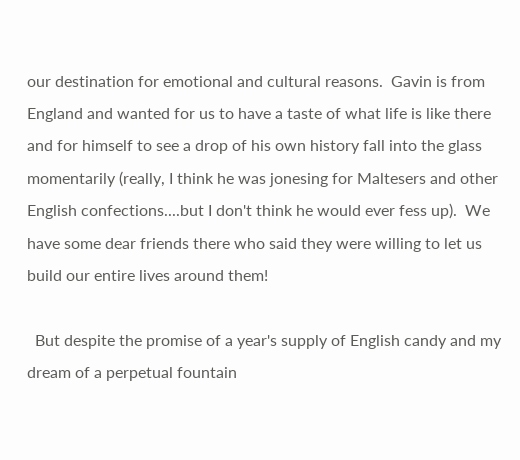our destination for emotional and cultural reasons.  Gavin is from England and wanted for us to have a taste of what life is like there and for himself to see a drop of his own history fall into the glass momentarily (really, I think he was jonesing for Maltesers and other English confections....but I don't think he would ever fess up).  We have some dear friends there who said they were willing to let us build our entire lives around them!

  But despite the promise of a year's supply of English candy and my dream of a perpetual fountain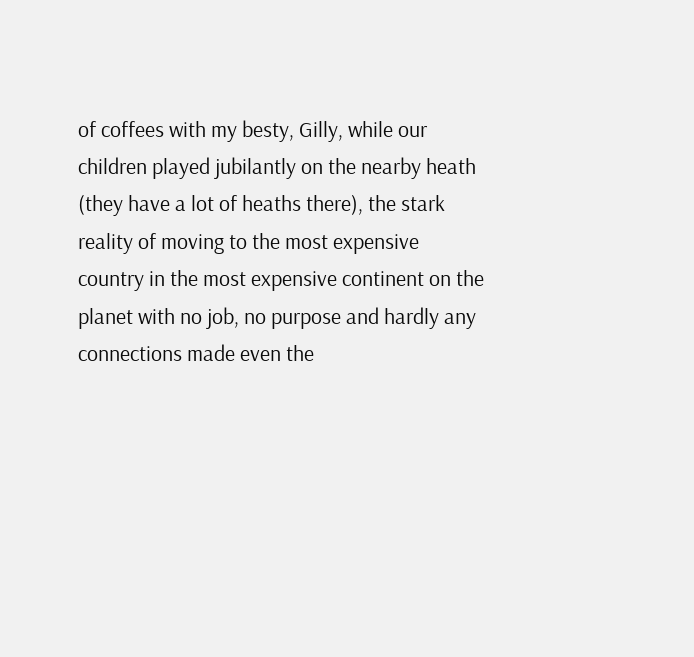of coffees with my besty, Gilly, while our children played jubilantly on the nearby heath (they have a lot of heaths there), the stark reality of moving to the most expensive country in the most expensive continent on the planet with no job, no purpose and hardly any connections made even the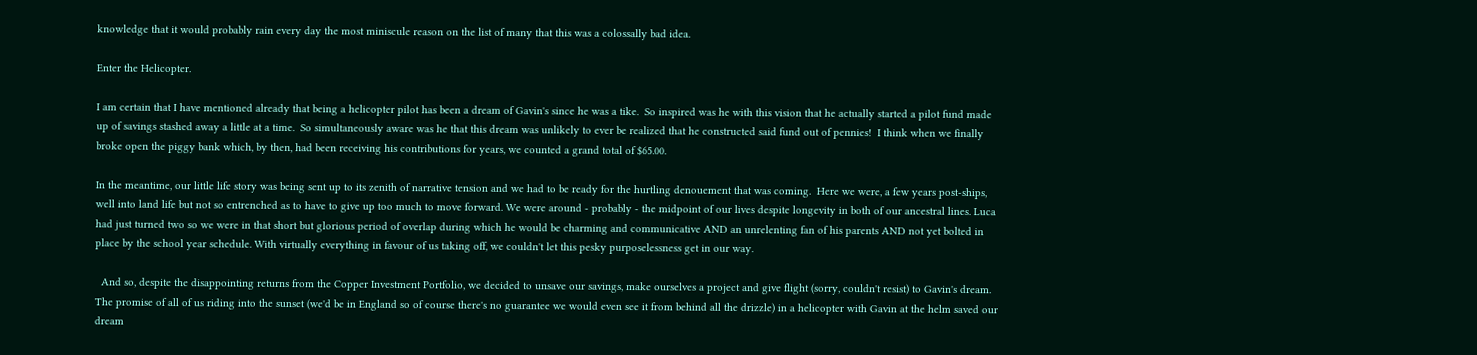knowledge that it would probably rain every day the most miniscule reason on the list of many that this was a colossally bad idea.

Enter the Helicopter.

I am certain that I have mentioned already that being a helicopter pilot has been a dream of Gavin's since he was a tike.  So inspired was he with this vision that he actually started a pilot fund made up of savings stashed away a little at a time.  So simultaneously aware was he that this dream was unlikely to ever be realized that he constructed said fund out of pennies!  I think when we finally broke open the piggy bank which, by then, had been receiving his contributions for years, we counted a grand total of $65.00.

In the meantime, our little life story was being sent up to its zenith of narrative tension and we had to be ready for the hurtling denouement that was coming.  Here we were, a few years post-ships, well into land life but not so entrenched as to have to give up too much to move forward. We were around - probably - the midpoint of our lives despite longevity in both of our ancestral lines. Luca had just turned two so we were in that short but glorious period of overlap during which he would be charming and communicative AND an unrelenting fan of his parents AND not yet bolted in place by the school year schedule. With virtually everything in favour of us taking off, we couldn't let this pesky purposelessness get in our way.

  And so, despite the disappointing returns from the Copper Investment Portfolio, we decided to unsave our savings, make ourselves a project and give flight (sorry, couldn't resist) to Gavin's dream.  The promise of all of us riding into the sunset (we'd be in England so of course there's no guarantee we would even see it from behind all the drizzle) in a helicopter with Gavin at the helm saved our dream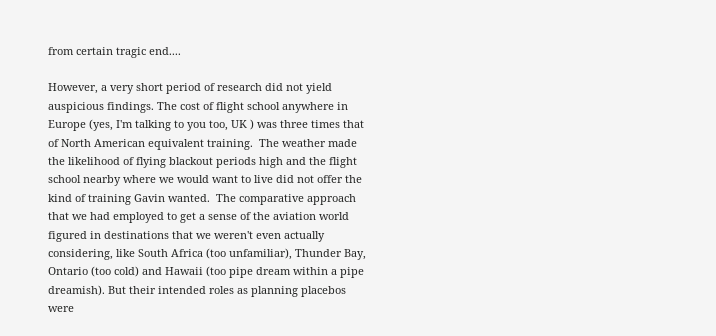from certain tragic end....

However, a very short period of research did not yield auspicious findings. The cost of flight school anywhere in Europe (yes, I'm talking to you too, UK ) was three times that of North American equivalent training.  The weather made the likelihood of flying blackout periods high and the flight school nearby where we would want to live did not offer the kind of training Gavin wanted.  The comparative approach that we had employed to get a sense of the aviation world figured in destinations that we weren't even actually considering, like South Africa (too unfamiliar), Thunder Bay, Ontario (too cold) and Hawaii (too pipe dream within a pipe dreamish). But their intended roles as planning placebos were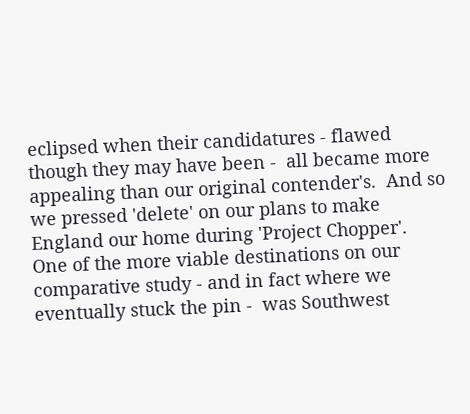eclipsed when their candidatures - flawed though they may have been -  all became more appealing than our original contender's.  And so we pressed 'delete' on our plans to make England our home during 'Project Chopper'.  One of the more viable destinations on our comparative study - and in fact where we eventually stuck the pin -  was Southwest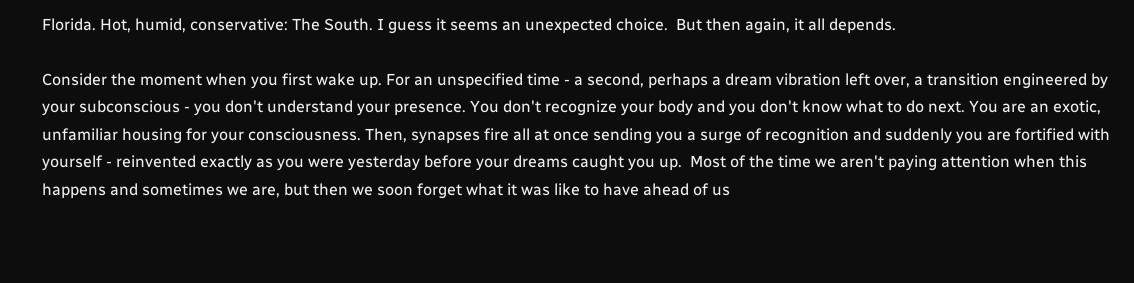Florida. Hot, humid, conservative: The South. I guess it seems an unexpected choice.  But then again, it all depends.

Consider the moment when you first wake up. For an unspecified time - a second, perhaps a dream vibration left over, a transition engineered by your subconscious - you don't understand your presence. You don't recognize your body and you don't know what to do next. You are an exotic, unfamiliar housing for your consciousness. Then, synapses fire all at once sending you a surge of recognition and suddenly you are fortified with yourself - reinvented exactly as you were yesterday before your dreams caught you up.  Most of the time we aren't paying attention when this happens and sometimes we are, but then we soon forget what it was like to have ahead of us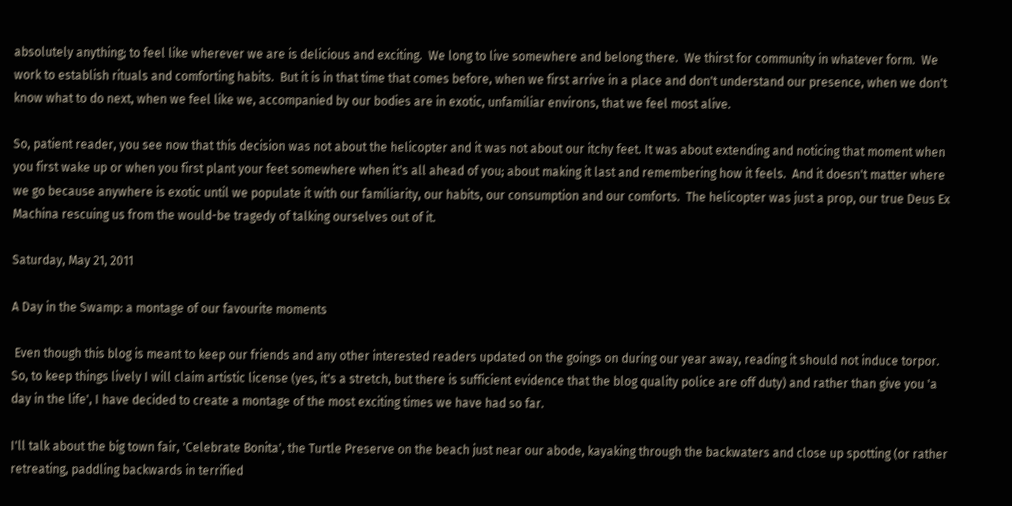absolutely anything; to feel like wherever we are is delicious and exciting.  We long to live somewhere and belong there.  We thirst for community in whatever form.  We work to establish rituals and comforting habits.  But it is in that time that comes before, when we first arrive in a place and don't understand our presence, when we don't know what to do next, when we feel like we, accompanied by our bodies are in exotic, unfamiliar environs, that we feel most alive.

So, patient reader, you see now that this decision was not about the helicopter and it was not about our itchy feet. It was about extending and noticing that moment when you first wake up or when you first plant your feet somewhere when it's all ahead of you; about making it last and remembering how it feels.  And it doesn't matter where we go because anywhere is exotic until we populate it with our familiarity, our habits, our consumption and our comforts.  The helicopter was just a prop, our true Deus Ex Machina rescuing us from the would-be tragedy of talking ourselves out of it.

Saturday, May 21, 2011

A Day in the Swamp: a montage of our favourite moments

 Even though this blog is meant to keep our friends and any other interested readers updated on the goings on during our year away, reading it should not induce torpor. So, to keep things lively I will claim artistic license (yes, it's a stretch, but there is sufficient evidence that the blog quality police are off duty) and rather than give you 'a day in the life', I have decided to create a montage of the most exciting times we have had so far.

I'll talk about the big town fair, 'Celebrate Bonita', the Turtle Preserve on the beach just near our abode, kayaking through the backwaters and close up spotting (or rather retreating, paddling backwards in terrified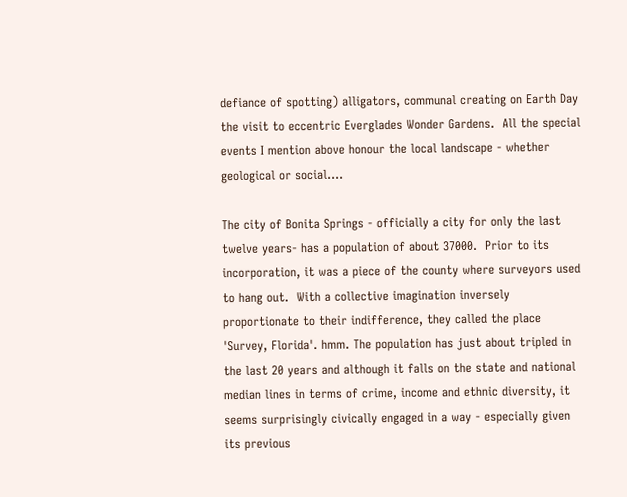defiance of spotting) alligators, communal creating on Earth Day the visit to eccentric Everglades Wonder Gardens.  All the special events I mention above honour the local landscape - whether geological or social....

The city of Bonita Springs - officially a city for only the last twelve years- has a population of about 37000.  Prior to its incorporation, it was a piece of the county where surveyors used to hang out.  With a collective imagination inversely proportionate to their indifference, they called the place 'Survey, Florida'. hmm. The population has just about tripled in the last 20 years and although it falls on the state and national median lines in terms of crime, income and ethnic diversity, it seems surprisingly civically engaged in a way - especially given its previous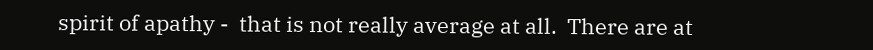spirit of apathy -  that is not really average at all.  There are at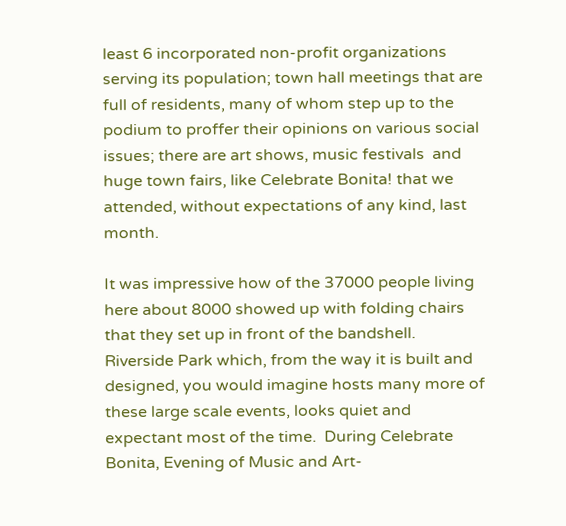least 6 incorporated non-profit organizations serving its population; town hall meetings that are full of residents, many of whom step up to the podium to proffer their opinions on various social issues; there are art shows, music festivals  and huge town fairs, like Celebrate Bonita! that we attended, without expectations of any kind, last month.

It was impressive how of the 37000 people living here about 8000 showed up with folding chairs that they set up in front of the bandshell.  Riverside Park which, from the way it is built and designed, you would imagine hosts many more of these large scale events, looks quiet and expectant most of the time.  During Celebrate Bonita, Evening of Music and Art-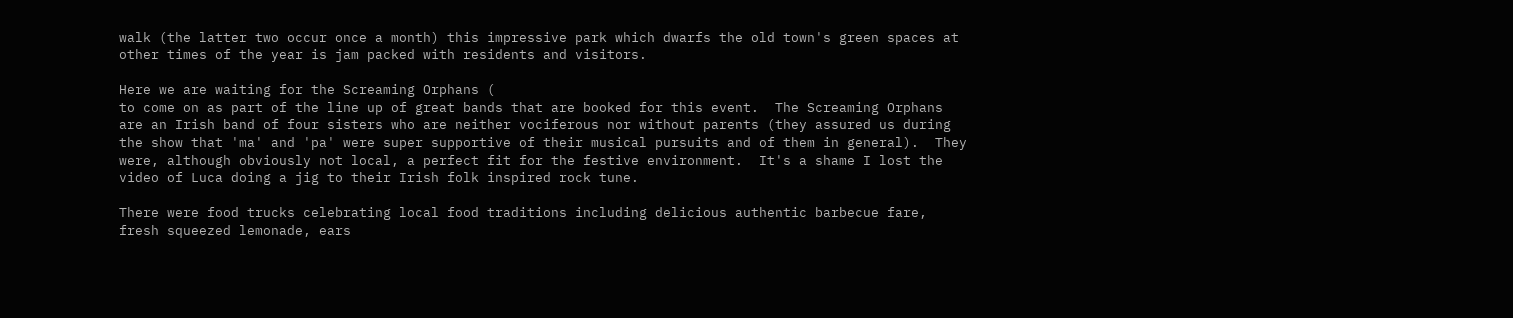walk (the latter two occur once a month) this impressive park which dwarfs the old town's green spaces at other times of the year is jam packed with residents and visitors.

Here we are waiting for the Screaming Orphans (
to come on as part of the line up of great bands that are booked for this event.  The Screaming Orphans are an Irish band of four sisters who are neither vociferous nor without parents (they assured us during the show that 'ma' and 'pa' were super supportive of their musical pursuits and of them in general).  They were, although obviously not local, a perfect fit for the festive environment.  It's a shame I lost the video of Luca doing a jig to their Irish folk inspired rock tune.

There were food trucks celebrating local food traditions including delicious authentic barbecue fare, fresh squeezed lemonade, ears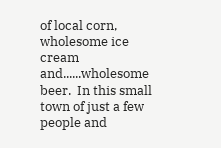of local corn, wholesome ice cream  and......wholesome beer.  In this small town of just a few people and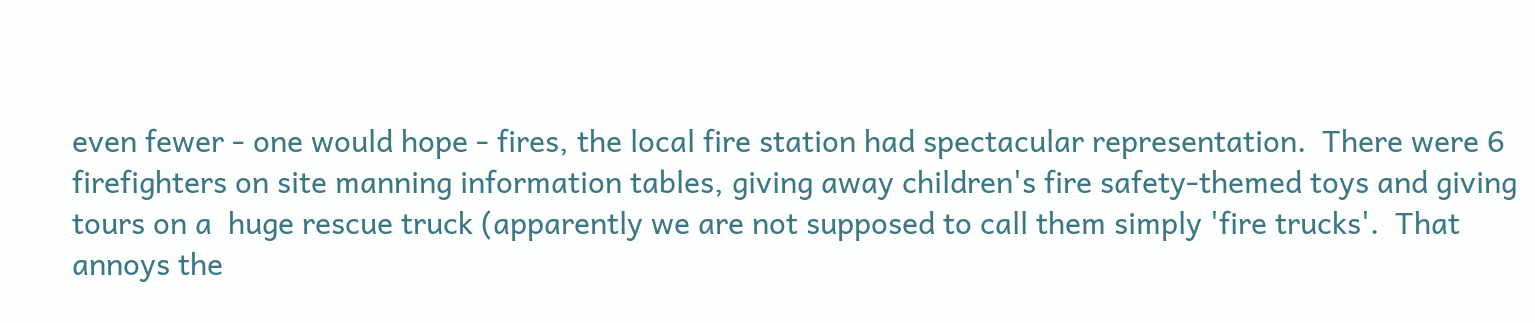even fewer - one would hope - fires, the local fire station had spectacular representation.  There were 6 firefighters on site manning information tables, giving away children's fire safety-themed toys and giving tours on a  huge rescue truck (apparently we are not supposed to call them simply 'fire trucks'.  That annoys the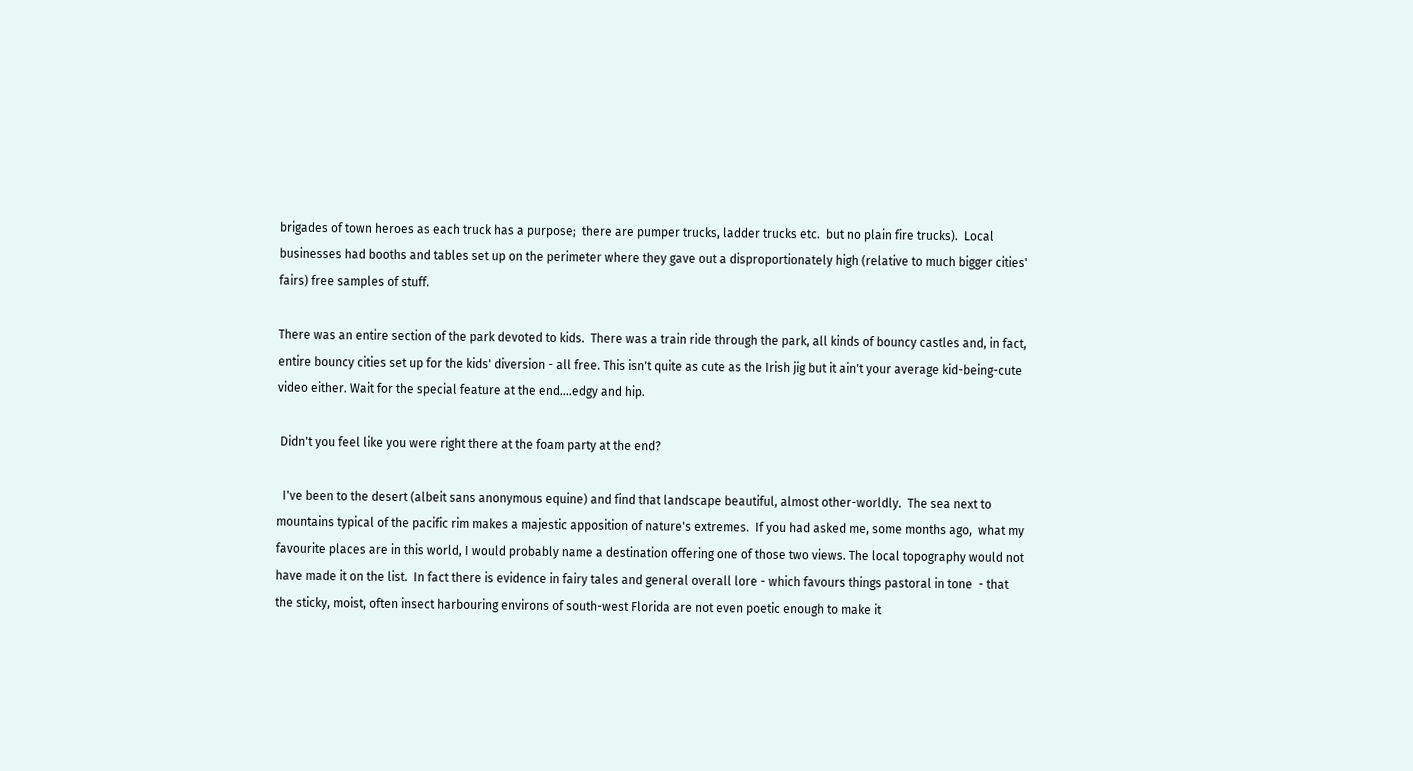brigades of town heroes as each truck has a purpose;  there are pumper trucks, ladder trucks etc.  but no plain fire trucks).  Local businesses had booths and tables set up on the perimeter where they gave out a disproportionately high (relative to much bigger cities' fairs) free samples of stuff.

There was an entire section of the park devoted to kids.  There was a train ride through the park, all kinds of bouncy castles and, in fact, entire bouncy cities set up for the kids' diversion - all free. This isn't quite as cute as the Irish jig but it ain't your average kid-being-cute video either. Wait for the special feature at the end....edgy and hip.

 Didn't you feel like you were right there at the foam party at the end?

  I've been to the desert (albeit sans anonymous equine) and find that landscape beautiful, almost other-worldly.  The sea next to mountains typical of the pacific rim makes a majestic apposition of nature's extremes.  If you had asked me, some months ago,  what my favourite places are in this world, I would probably name a destination offering one of those two views. The local topography would not have made it on the list.  In fact there is evidence in fairy tales and general overall lore - which favours things pastoral in tone  - that the sticky, moist, often insect harbouring environs of south-west Florida are not even poetic enough to make it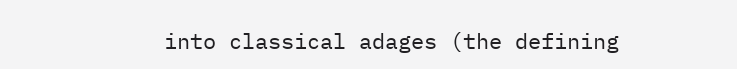into classical adages (the defining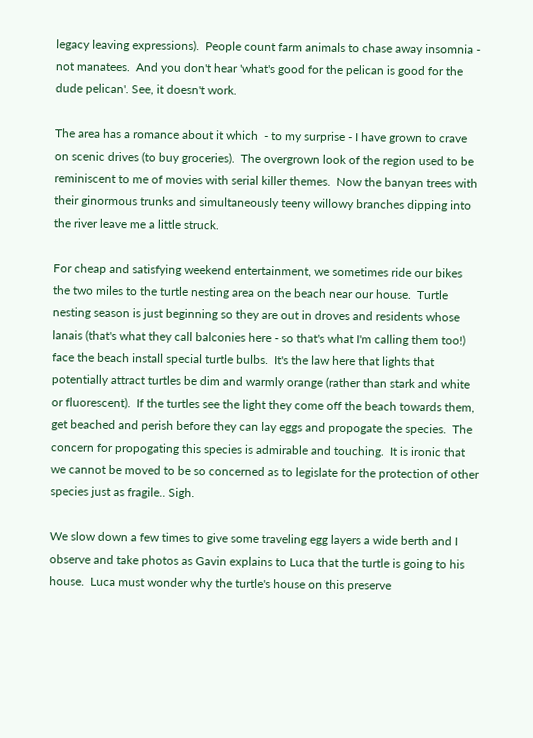legacy leaving expressions).  People count farm animals to chase away insomnia - not manatees.  And you don't hear 'what's good for the pelican is good for the dude pelican'. See, it doesn't work.

The area has a romance about it which  - to my surprise - I have grown to crave on scenic drives (to buy groceries).  The overgrown look of the region used to be reminiscent to me of movies with serial killer themes.  Now the banyan trees with their ginormous trunks and simultaneously teeny willowy branches dipping into the river leave me a little struck.

For cheap and satisfying weekend entertainment, we sometimes ride our bikes the two miles to the turtle nesting area on the beach near our house.  Turtle nesting season is just beginning so they are out in droves and residents whose lanais (that's what they call balconies here - so that's what I'm calling them too!) face the beach install special turtle bulbs.  It's the law here that lights that potentially attract turtles be dim and warmly orange (rather than stark and white or fluorescent).  If the turtles see the light they come off the beach towards them, get beached and perish before they can lay eggs and propogate the species.  The concern for propogating this species is admirable and touching.  It is ironic that we cannot be moved to be so concerned as to legislate for the protection of other species just as fragile.. Sigh.

We slow down a few times to give some traveling egg layers a wide berth and I observe and take photos as Gavin explains to Luca that the turtle is going to his house.  Luca must wonder why the turtle's house on this preserve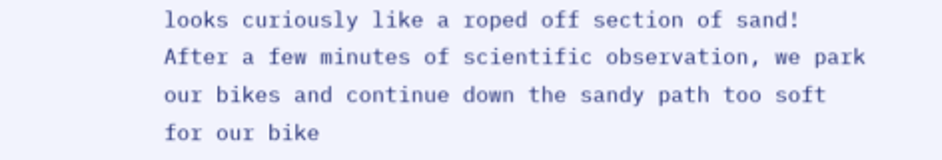looks curiously like a roped off section of sand! After a few minutes of scientific observation, we park our bikes and continue down the sandy path too soft for our bike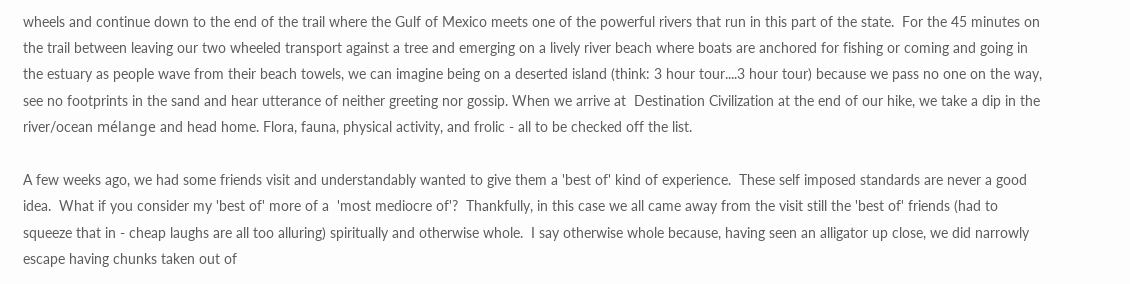wheels and continue down to the end of the trail where the Gulf of Mexico meets one of the powerful rivers that run in this part of the state.  For the 45 minutes on the trail between leaving our two wheeled transport against a tree and emerging on a lively river beach where boats are anchored for fishing or coming and going in the estuary as people wave from their beach towels, we can imagine being on a deserted island (think: 3 hour tour....3 hour tour) because we pass no one on the way, see no footprints in the sand and hear utterance of neither greeting nor gossip. When we arrive at  Destination Civilization at the end of our hike, we take a dip in the river/ocean mélange and head home. Flora, fauna, physical activity, and frolic - all to be checked off the list.

A few weeks ago, we had some friends visit and understandably wanted to give them a 'best of' kind of experience.  These self imposed standards are never a good idea.  What if you consider my 'best of' more of a  'most mediocre of'?  Thankfully, in this case we all came away from the visit still the 'best of' friends (had to squeeze that in - cheap laughs are all too alluring) spiritually and otherwise whole.  I say otherwise whole because, having seen an alligator up close, we did narrowly escape having chunks taken out of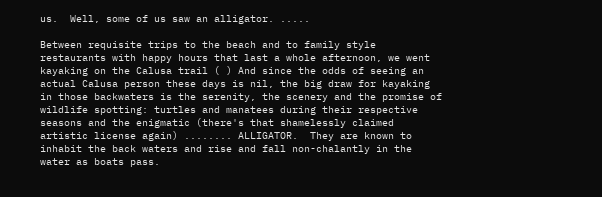us.  Well, some of us saw an alligator. .....

Between requisite trips to the beach and to family style restaurants with happy hours that last a whole afternoon, we went kayaking on the Calusa trail ( ) And since the odds of seeing an actual Calusa person these days is nil, the big draw for kayaking in those backwaters is the serenity, the scenery and the promise of wildlife spotting: turtles and manatees during their respective seasons and the enigmatic (there's that shamelessly claimed artistic license again) ........ ALLIGATOR.  They are known to inhabit the back waters and rise and fall non-chalantly in the water as boats pass.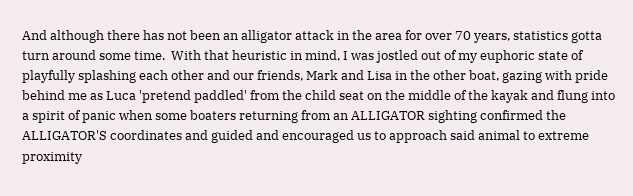And although there has not been an alligator attack in the area for over 70 years, statistics gotta turn around some time.  With that heuristic in mind, I was jostled out of my euphoric state of playfully splashing each other and our friends, Mark and Lisa in the other boat, gazing with pride behind me as Luca 'pretend paddled' from the child seat on the middle of the kayak and flung into a spirit of panic when some boaters returning from an ALLIGATOR sighting confirmed the ALLIGATOR'S coordinates and guided and encouraged us to approach said animal to extreme proximity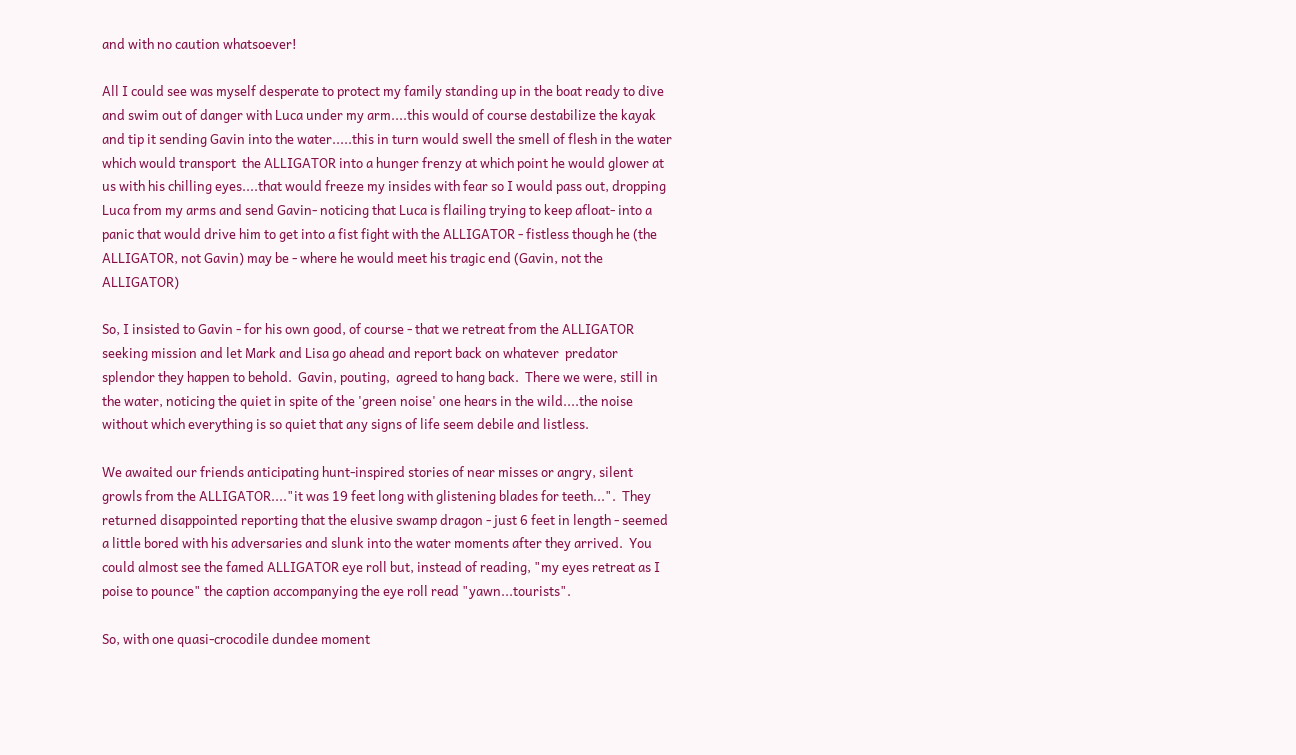and with no caution whatsoever!

All I could see was myself desperate to protect my family standing up in the boat ready to dive and swim out of danger with Luca under my arm....this would of course destabilize the kayak and tip it sending Gavin into the water.....this in turn would swell the smell of flesh in the water which would transport  the ALLIGATOR into a hunger frenzy at which point he would glower at us with his chilling eyes....that would freeze my insides with fear so I would pass out, dropping Luca from my arms and send Gavin- noticing that Luca is flailing trying to keep afloat- into a panic that would drive him to get into a fist fight with the ALLIGATOR - fistless though he (the ALLIGATOR, not Gavin) may be - where he would meet his tragic end (Gavin, not the ALLIGATOR)

So, I insisted to Gavin - for his own good, of course - that we retreat from the ALLIGATOR seeking mission and let Mark and Lisa go ahead and report back on whatever  predator splendor they happen to behold.  Gavin, pouting,  agreed to hang back.  There we were, still in the water, noticing the quiet in spite of the 'green noise' one hears in the wild....the noise without which everything is so quiet that any signs of life seem debile and listless.

We awaited our friends anticipating hunt-inspired stories of near misses or angry, silent growls from the ALLIGATOR...."it was 19 feet long with glistening blades for teeth...".  They returned disappointed reporting that the elusive swamp dragon - just 6 feet in length - seemed a little bored with his adversaries and slunk into the water moments after they arrived.  You could almost see the famed ALLIGATOR eye roll but, instead of reading, "my eyes retreat as I poise to pounce" the caption accompanying the eye roll read "yawn...tourists".

So, with one quasi-crocodile dundee moment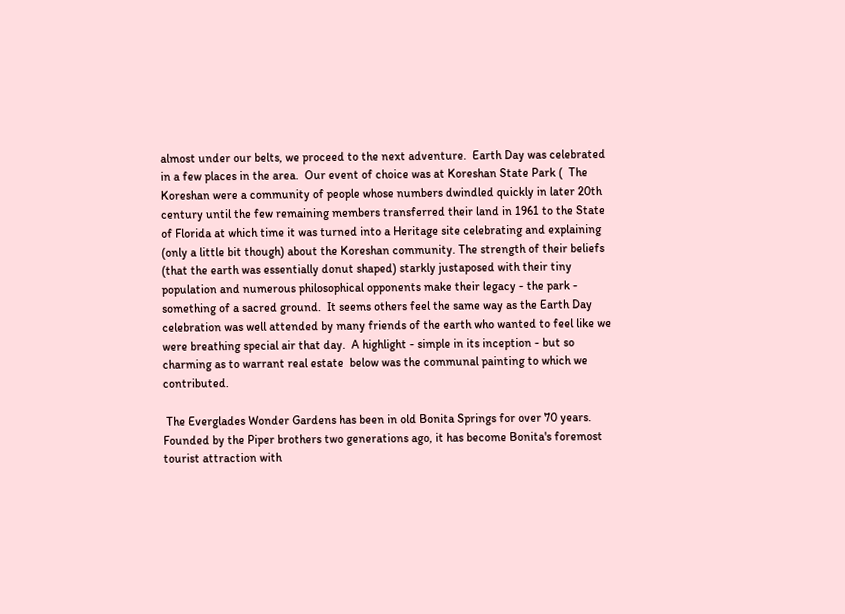almost under our belts, we proceed to the next adventure.  Earth Day was celebrated in a few places in the area.  Our event of choice was at Koreshan State Park (  The Koreshan were a community of people whose numbers dwindled quickly in later 20th century until the few remaining members transferred their land in 1961 to the State of Florida at which time it was turned into a Heritage site celebrating and explaining (only a little bit though) about the Koreshan community. The strength of their beliefs (that the earth was essentially donut shaped) starkly justaposed with their tiny population and numerous philosophical opponents make their legacy - the park - something of a sacred ground.  It seems others feel the same way as the Earth Day celebration was well attended by many friends of the earth who wanted to feel like we were breathing special air that day.  A highlight - simple in its inception - but so charming as to warrant real estate  below was the communal painting to which we contributed.

 The Everglades Wonder Gardens has been in old Bonita Springs for over 70 years.  Founded by the Piper brothers two generations ago, it has become Bonita's foremost tourist attraction with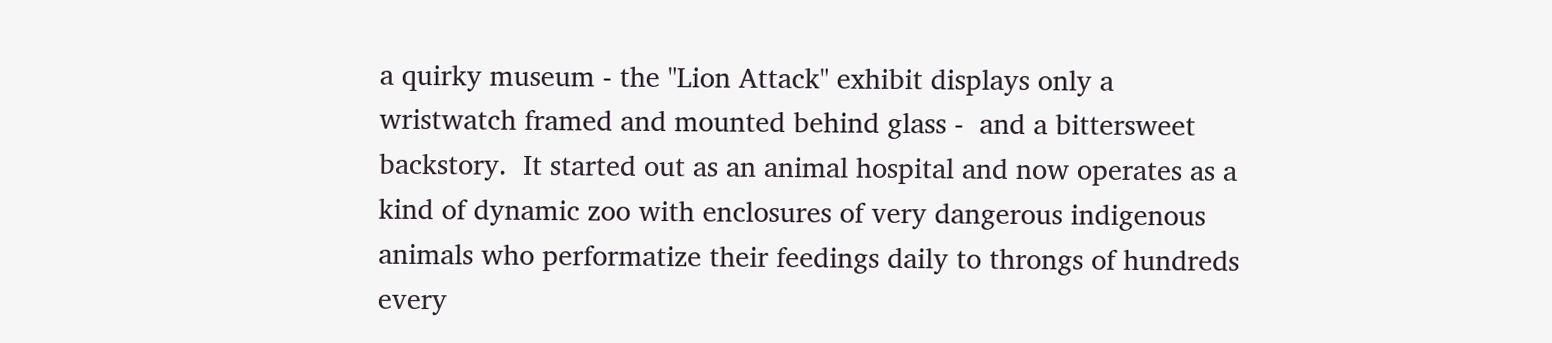a quirky museum - the "Lion Attack" exhibit displays only a wristwatch framed and mounted behind glass -  and a bittersweet backstory.  It started out as an animal hospital and now operates as a kind of dynamic zoo with enclosures of very dangerous indigenous animals who performatize their feedings daily to throngs of hundreds every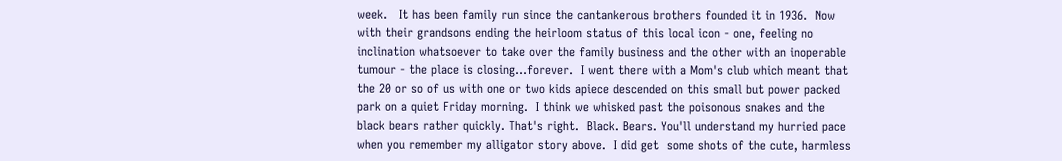week.   It has been family run since the cantankerous brothers founded it in 1936.  Now with their grandsons ending the heirloom status of this local icon - one, feeling no inclination whatsoever to take over the family business and the other with an inoperable tumour - the place is closing...forever.  I went there with a Mom's club which meant that the 20 or so of us with one or two kids apiece descended on this small but power packed park on a quiet Friday morning.  I think we whisked past the poisonous snakes and the black bears rather quickly. That's right.  Black. Bears. You'll understand my hurried pace when you remember my alligator story above.  I did get  some shots of the cute, harmless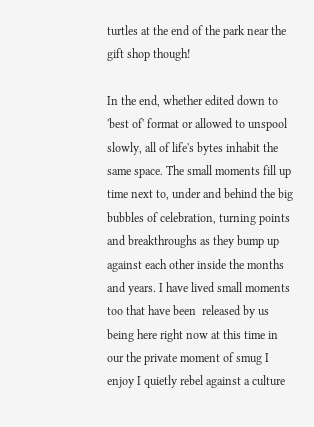turtles at the end of the park near the gift shop though!

In the end, whether edited down to 'best of' format or allowed to unspool slowly, all of life's bytes inhabit the same space. The small moments fill up time next to, under and behind the big bubbles of celebration, turning points and breakthroughs as they bump up against each other inside the months and years. I have lived small moments too that have been  released by us being here right now at this time in our the private moment of smug I enjoy I quietly rebel against a culture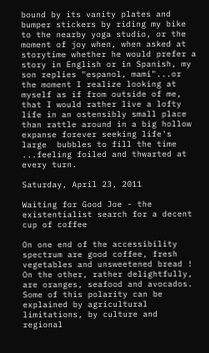bound by its vanity plates and bumper stickers by riding my bike to the nearby yoga studio, or the moment of joy when, when asked at storytime whether he would prefer a story in English or in Spanish, my son replies "espanol, mami"...or the moment I realize looking at myself as if from outside of me, that I would rather live a lofty life in an ostensibly small place than rattle around in a big hollow expanse forever seeking life's large  bubbles to fill the time ...feeling foiled and thwarted at every turn.

Saturday, April 23, 2011

Waiting for Good Joe - the existentialist search for a decent cup of coffee

On one end of the accessibility spectrum are good coffee, fresh vegetables and unsweetened bread !  On the other, rather delightfully, are oranges, seafood and avocados.  Some of this polarity can be explained by agricultural limitations, by culture and regional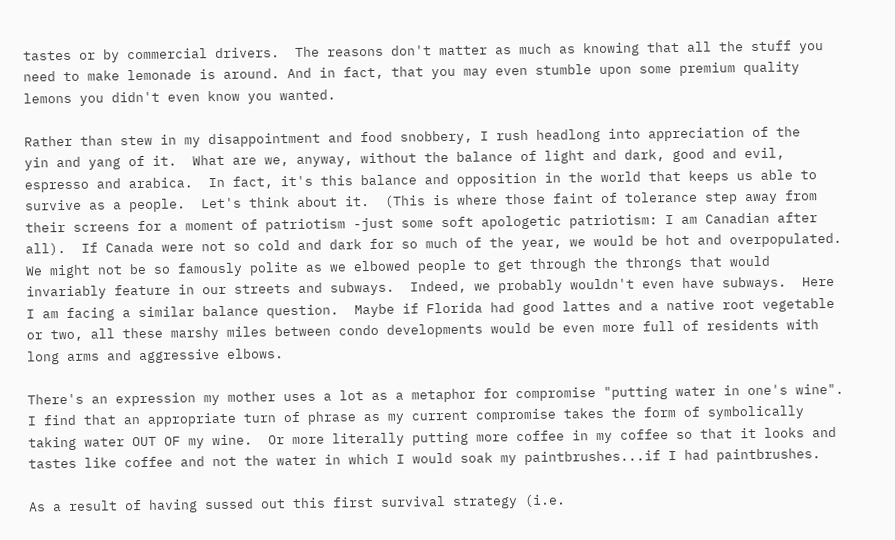tastes or by commercial drivers.  The reasons don't matter as much as knowing that all the stuff you need to make lemonade is around. And in fact, that you may even stumble upon some premium quality lemons you didn't even know you wanted.

Rather than stew in my disappointment and food snobbery, I rush headlong into appreciation of the
yin and yang of it.  What are we, anyway, without the balance of light and dark, good and evil, espresso and arabica.  In fact, it's this balance and opposition in the world that keeps us able to survive as a people.  Let's think about it.  (This is where those faint of tolerance step away from their screens for a moment of patriotism -just some soft apologetic patriotism: I am Canadian after all).  If Canada were not so cold and dark for so much of the year, we would be hot and overpopulated.  We might not be so famously polite as we elbowed people to get through the throngs that would invariably feature in our streets and subways.  Indeed, we probably wouldn't even have subways.  Here I am facing a similar balance question.  Maybe if Florida had good lattes and a native root vegetable or two, all these marshy miles between condo developments would be even more full of residents with long arms and aggressive elbows.

There's an expression my mother uses a lot as a metaphor for compromise "putting water in one's wine". I find that an appropriate turn of phrase as my current compromise takes the form of symbolically taking water OUT OF my wine.  Or more literally putting more coffee in my coffee so that it looks and tastes like coffee and not the water in which I would soak my paintbrushes...if I had paintbrushes.

As a result of having sussed out this first survival strategy (i.e.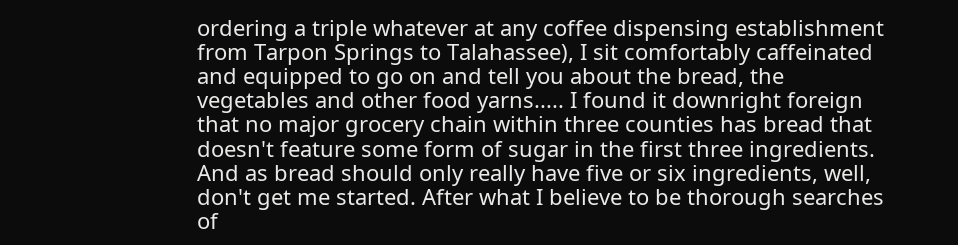ordering a triple whatever at any coffee dispensing establishment from Tarpon Springs to Talahassee), I sit comfortably caffeinated and equipped to go on and tell you about the bread, the vegetables and other food yarns..... I found it downright foreign that no major grocery chain within three counties has bread that doesn't feature some form of sugar in the first three ingredients.  And as bread should only really have five or six ingredients, well, don't get me started. After what I believe to be thorough searches of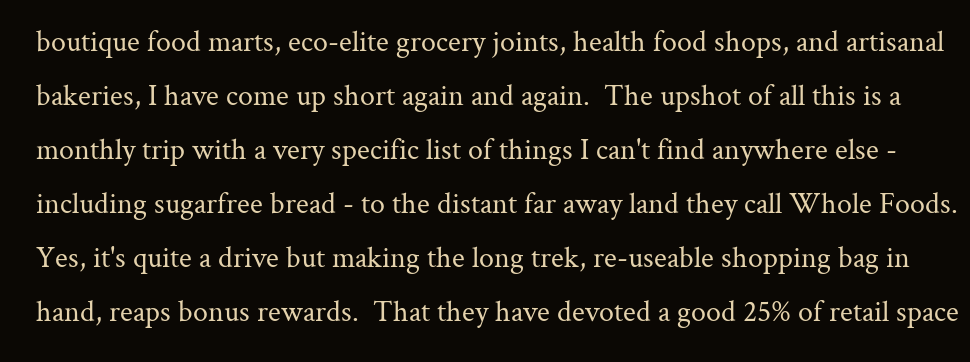boutique food marts, eco-elite grocery joints, health food shops, and artisanal bakeries, I have come up short again and again.  The upshot of all this is a monthly trip with a very specific list of things I can't find anywhere else - including sugarfree bread - to the distant far away land they call Whole Foods. Yes, it's quite a drive but making the long trek, re-useable shopping bag in hand, reaps bonus rewards.  That they have devoted a good 25% of retail space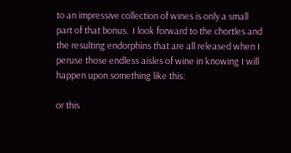to an impressive collection of wines is only a small part of that bonus.  I look forward to the chortles and the resulting endorphins that are all released when I peruse those endless aisles of wine in knowing I will happen upon something like this:

or this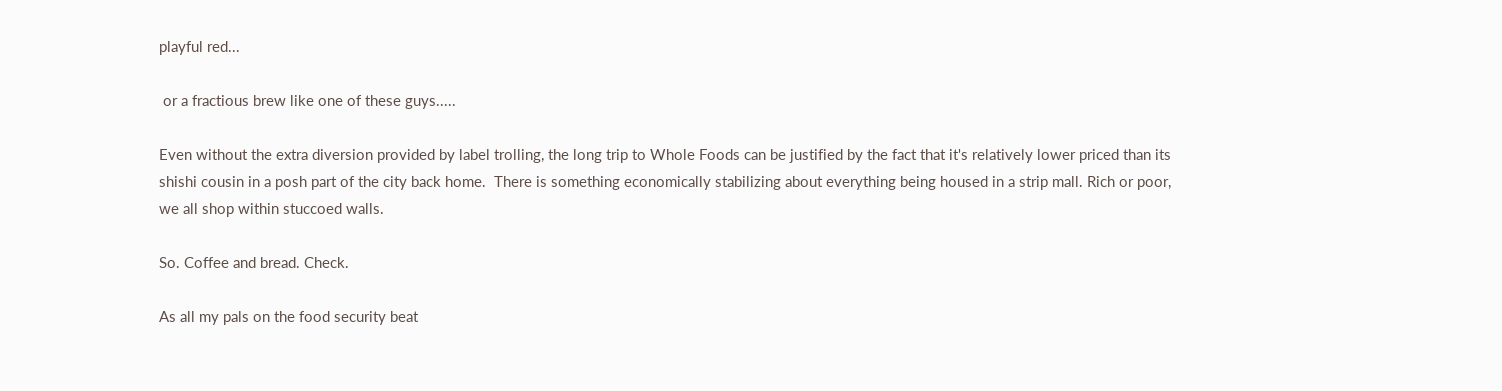playful red...

 or a fractious brew like one of these guys.....

Even without the extra diversion provided by label trolling, the long trip to Whole Foods can be justified by the fact that it's relatively lower priced than its shishi cousin in a posh part of the city back home.  There is something economically stabilizing about everything being housed in a strip mall. Rich or poor, we all shop within stuccoed walls.

So. Coffee and bread. Check.

As all my pals on the food security beat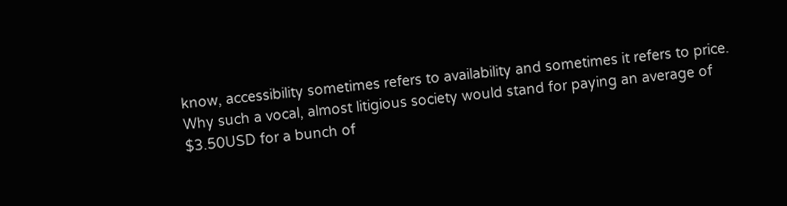know, accessibility sometimes refers to availability and sometimes it refers to price.  Why such a vocal, almost litigious society would stand for paying an average of $3.50USD for a bunch of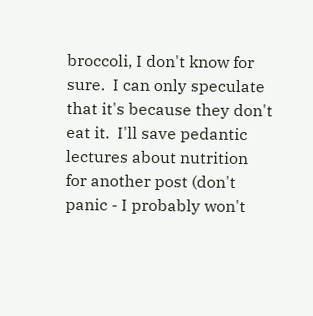broccoli, I don't know for sure.  I can only speculate that it's because they don't eat it.  I'll save pedantic lectures about nutrition for another post (don't panic - I probably won't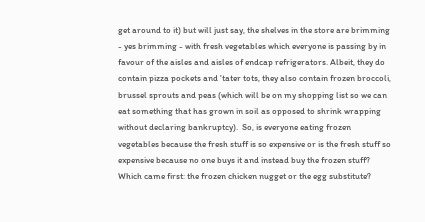get around to it) but will just say, the shelves in the store are brimming - yes brimming - with fresh vegetables which everyone is passing by in favour of the aisles and aisles of endcap refrigerators. Albeit, they do contain pizza pockets and 'tater tots, they also contain frozen broccoli, brussel sprouts and peas (which will be on my shopping list so we can eat something that has grown in soil as opposed to shrink wrapping without declaring bankruptcy).  So, is everyone eating frozen vegetables because the fresh stuff is so expensive or is the fresh stuff so expensive because no one buys it and instead buy the frozen stuff?  Which came first: the frozen chicken nugget or the egg substitute?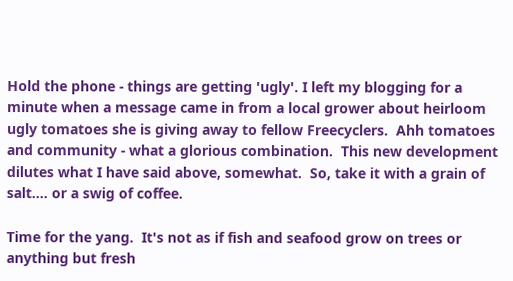Hold the phone - things are getting 'ugly'. I left my blogging for a minute when a message came in from a local grower about heirloom ugly tomatoes she is giving away to fellow Freecyclers.  Ahh tomatoes and community - what a glorious combination.  This new development dilutes what I have said above, somewhat.  So, take it with a grain of salt.... or a swig of coffee.

Time for the yang.  It's not as if fish and seafood grow on trees or anything but fresh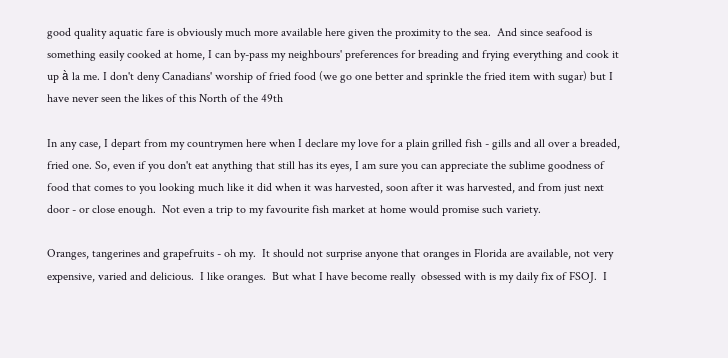good quality aquatic fare is obviously much more available here given the proximity to the sea.  And since seafood is something easily cooked at home, I can by-pass my neighbours' preferences for breading and frying everything and cook it up à la me. I don't deny Canadians' worship of fried food (we go one better and sprinkle the fried item with sugar) but I  have never seen the likes of this North of the 49th

In any case, I depart from my countrymen here when I declare my love for a plain grilled fish - gills and all over a breaded, fried one. So, even if you don't eat anything that still has its eyes, I am sure you can appreciate the sublime goodness of food that comes to you looking much like it did when it was harvested, soon after it was harvested, and from just next door - or close enough.  Not even a trip to my favourite fish market at home would promise such variety.

Oranges, tangerines and grapefruits - oh my.  It should not surprise anyone that oranges in Florida are available, not very expensive, varied and delicious.  I like oranges.  But what I have become really  obsessed with is my daily fix of FSOJ.  I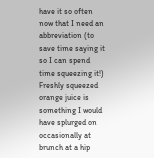have it so often now that I need an abbreviation (to save time saying it so I can spend time squeezing it!)  Freshly squeezed orange juice is something I would have splurged on occasionally at brunch at a hip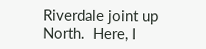Riverdale joint up North.  Here, I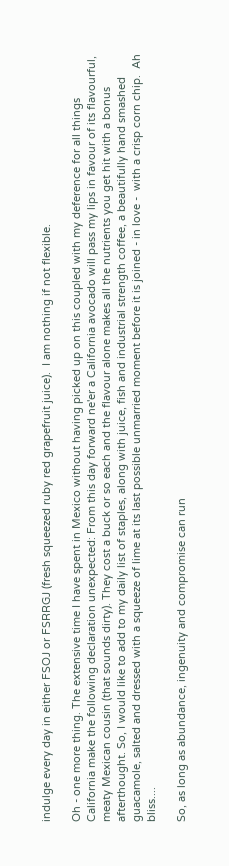indulge every day in either FSOJ or FSRRGJ (fresh squeezed ruby red grapefruit juice).  I am nothing if not flexible.

Oh - one more thing. The extensive time I have spent in Mexico without having picked up on this coupled with my deference for all things California make the following declaration unexpected: From this day forward ne'er a California avocado will pass my lips in favour of its flavourful, meaty Mexican cousin (that sounds dirty). They cost a buck or so each and the flavour alone makes all the nutrients you get hit with a bonus afterthought. So, I would like to add to my daily list of staples, along with juice, fish and industrial strength coffee, a beautifully hand smashed guacamole, salted and dressed with a squeeze of lime at its last possible unmarried moment before it is joined - in love -  with a crisp corn chip.  Ah bliss....

So, as long as abundance, ingenuity and compromise can run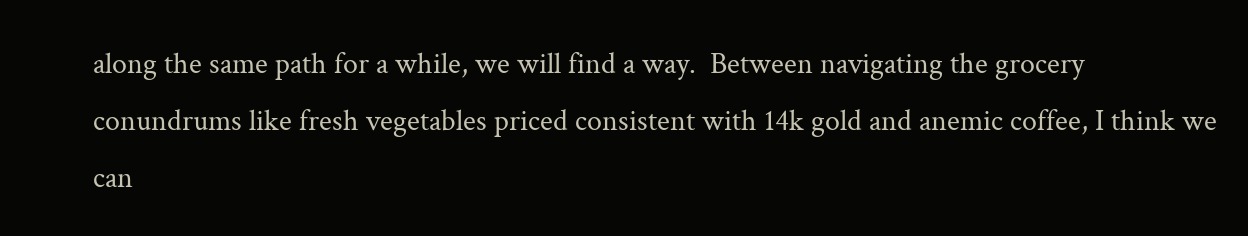along the same path for a while, we will find a way.  Between navigating the grocery conundrums like fresh vegetables priced consistent with 14k gold and anemic coffee, I think we can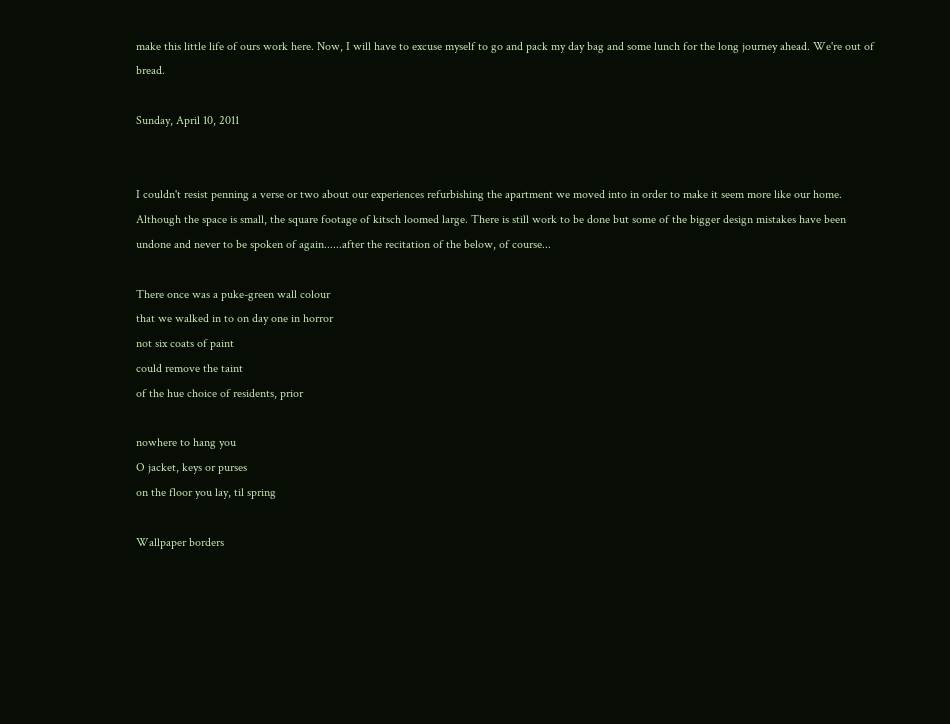make this little life of ours work here. Now, I will have to excuse myself to go and pack my day bag and some lunch for the long journey ahead. We're out of bread.

Sunday, April 10, 2011


I couldn't resist penning a verse or two about our experiences refurbishing the apartment we moved into in order to make it seem more like our home. Although the space is small, the square footage of kitsch loomed large. There is still work to be done but some of the bigger design mistakes have been undone and never to be spoken of again......after the recitation of the below, of course...

There once was a puke-green wall colour
that we walked in to on day one in horror
not six coats of paint
could remove the taint
of the hue choice of residents, prior

nowhere to hang you
O jacket, keys or purses
on the floor you lay, til spring

Wallpaper borders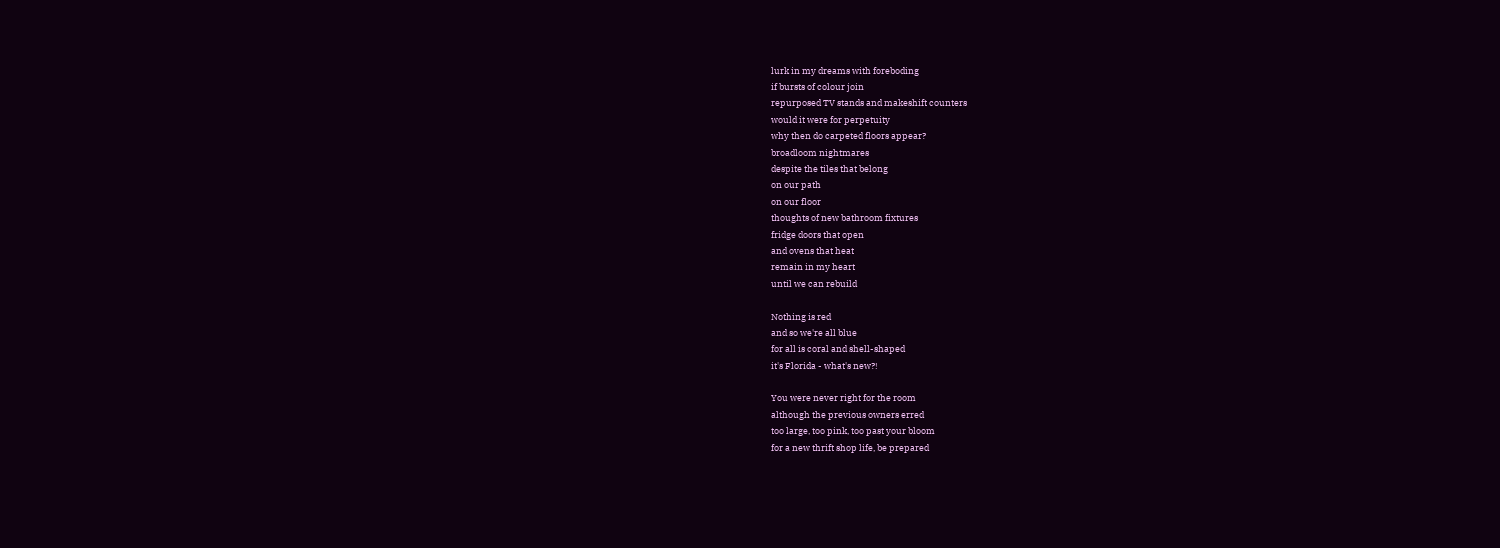lurk in my dreams with foreboding
if bursts of colour join
repurposed TV stands and makeshift counters
would it were for perpetuity
why then do carpeted floors appear?
broadloom nightmares
despite the tiles that belong
on our path
on our floor
thoughts of new bathroom fixtures
fridge doors that open
and ovens that heat
remain in my heart
until we can rebuild

Nothing is red
and so we're all blue
for all is coral and shell-shaped
it's Florida - what's new?!

You were never right for the room
although the previous owners erred
too large, too pink, too past your bloom
for a new thrift shop life, be prepared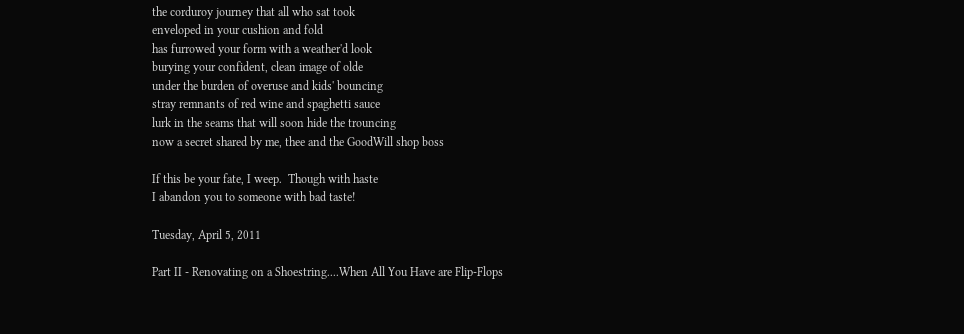the corduroy journey that all who sat took
enveloped in your cushion and fold
has furrowed your form with a weather'd look
burying your confident, clean image of olde
under the burden of overuse and kids' bouncing
stray remnants of red wine and spaghetti sauce
lurk in the seams that will soon hide the trouncing
now a secret shared by me, thee and the GoodWill shop boss

If this be your fate, I weep.  Though with haste
I abandon you to someone with bad taste!

Tuesday, April 5, 2011

Part II - Renovating on a Shoestring....When All You Have are Flip-Flops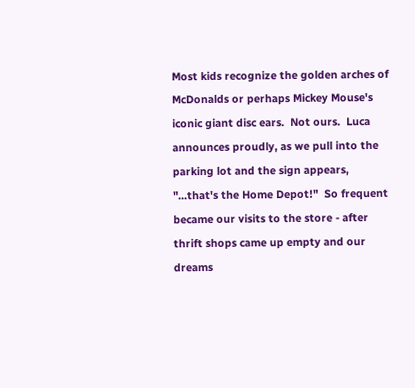Most kids recognize the golden arches of McDonalds or perhaps Mickey Mouse's iconic giant disc ears.  Not ours.  Luca announces proudly, as we pull into the parking lot and the sign appears, "...that's the Home Depot!"  So frequent became our visits to the store - after thrift shops came up empty and our dreams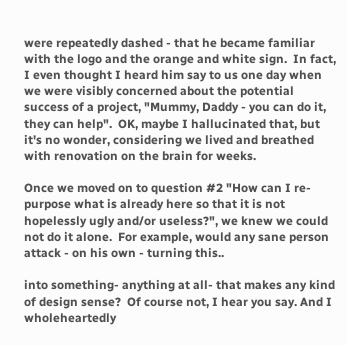were repeatedly dashed - that he became familiar with the logo and the orange and white sign.  In fact, I even thought I heard him say to us one day when we were visibly concerned about the potential success of a project, "Mummy, Daddy - you can do it, they can help".  OK, maybe I hallucinated that, but it's no wonder, considering we lived and breathed with renovation on the brain for weeks.

Once we moved on to question #2 "How can I re-purpose what is already here so that it is not hopelessly ugly and/or useless?", we knew we could not do it alone.  For example, would any sane person attack - on his own - turning this..

into something- anything at all- that makes any kind of design sense?  Of course not, I hear you say. And I wholeheartedly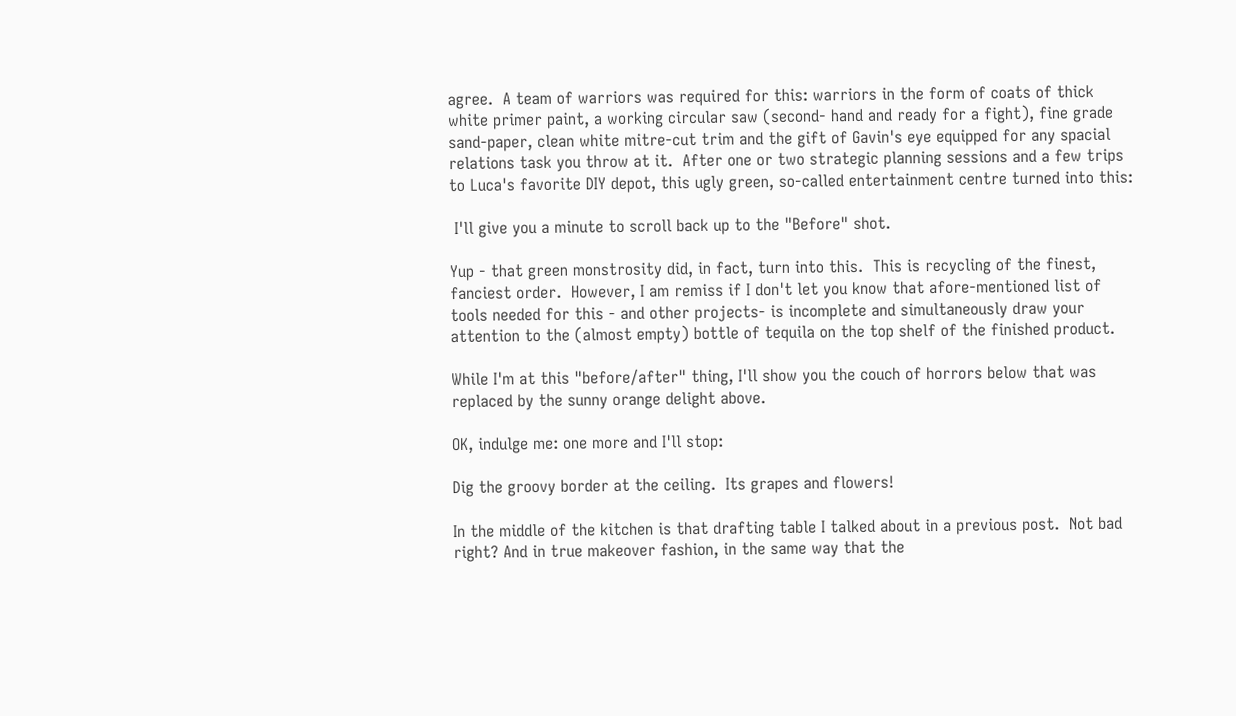agree.  A team of warriors was required for this: warriors in the form of coats of thick white primer paint, a working circular saw (second- hand and ready for a fight), fine grade sand-paper, clean white mitre-cut trim and the gift of Gavin's eye equipped for any spacial relations task you throw at it.  After one or two strategic planning sessions and a few trips to Luca's favorite DIY depot, this ugly green, so-called entertainment centre turned into this:

 I'll give you a minute to scroll back up to the "Before" shot.

Yup - that green monstrosity did, in fact, turn into this.  This is recycling of the finest, fanciest order.  However, I am remiss if I don't let you know that afore-mentioned list of tools needed for this - and other projects- is incomplete and simultaneously draw your attention to the (almost empty) bottle of tequila on the top shelf of the finished product.

While I'm at this "before/after" thing, I'll show you the couch of horrors below that was replaced by the sunny orange delight above.

OK, indulge me: one more and I'll stop:

Dig the groovy border at the ceiling.  Its grapes and flowers!

In the middle of the kitchen is that drafting table I talked about in a previous post.  Not bad right? And in true makeover fashion, in the same way that the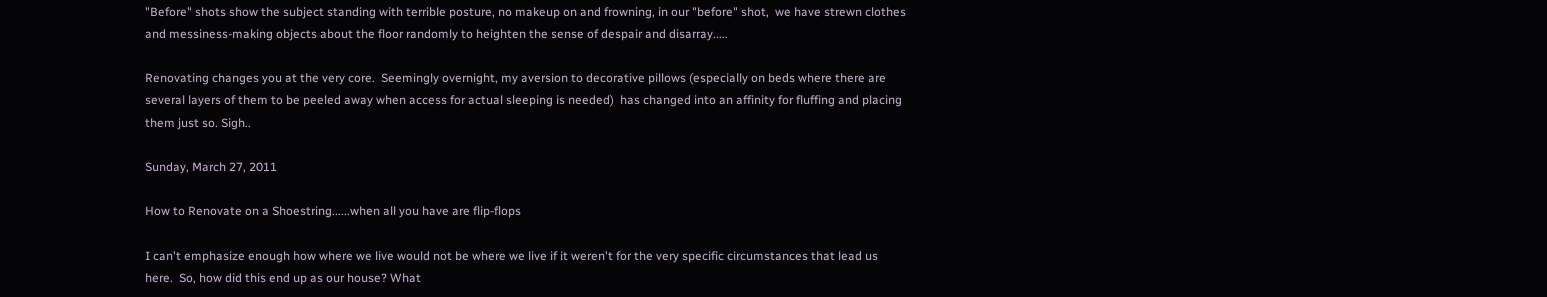"Before" shots show the subject standing with terrible posture, no makeup on and frowning, in our "before" shot,  we have strewn clothes and messiness-making objects about the floor randomly to heighten the sense of despair and disarray.....

Renovating changes you at the very core.  Seemingly overnight, my aversion to decorative pillows (especially on beds where there are several layers of them to be peeled away when access for actual sleeping is needed)  has changed into an affinity for fluffing and placing them just so. Sigh..

Sunday, March 27, 2011

How to Renovate on a Shoestring......when all you have are flip-flops

I can't emphasize enough how where we live would not be where we live if it weren't for the very specific circumstances that lead us here.  So, how did this end up as our house? What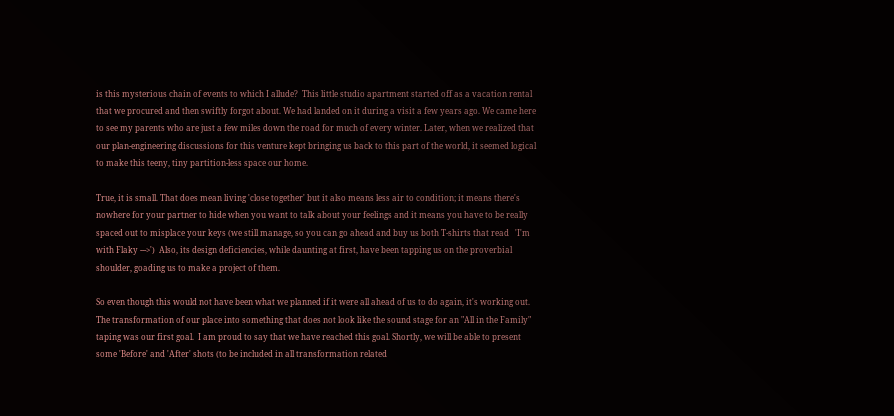is this mysterious chain of events to which I allude?  This little studio apartment started off as a vacation rental that we procured and then swiftly forgot about. We had landed on it during a visit a few years ago. We came here to see my parents who are just a few miles down the road for much of every winter. Later, when we realized that our plan-engineering discussions for this venture kept bringing us back to this part of the world, it seemed logical to make this teeny, tiny partition-less space our home.

True, it is small. That does mean living 'close together' but it also means less air to condition; it means there's nowhere for your partner to hide when you want to talk about your feelings and it means you have to be really spaced out to misplace your keys (we still manage, so you can go ahead and buy us both T-shirts that read   'I'm with Flaky --->')  Also, its design deficiencies, while daunting at first, have been tapping us on the proverbial shoulder, goading us to make a project of them.

So even though this would not have been what we planned if it were all ahead of us to do again, it's working out.  The transformation of our place into something that does not look like the sound stage for an "All in the Family" taping was our first goal.  I am proud to say that we have reached this goal. Shortly, we will be able to present some 'Before' and 'After' shots (to be included in all transformation related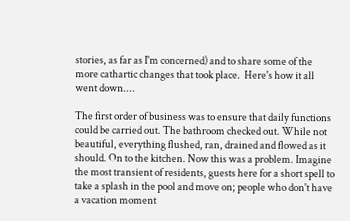stories, as far as I'm concerned) and to share some of the more cathartic changes that took place.  Here's how it all went down....

The first order of business was to ensure that daily functions could be carried out. The bathroom checked out. While not beautiful, everything flushed, ran, drained and flowed as it should. On to the kitchen. Now this was a problem. Imagine the most transient of residents, guests here for a short spell to take a splash in the pool and move on; people who don't have a vacation moment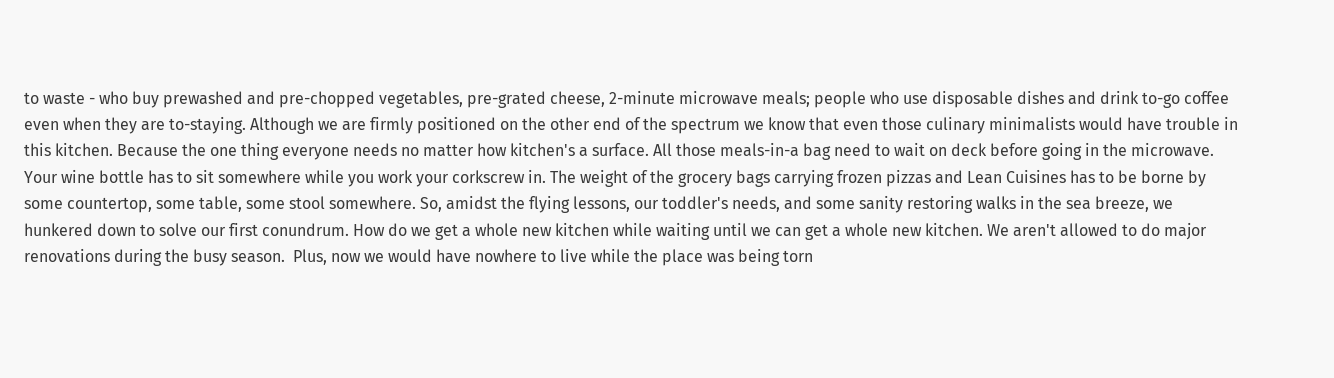to waste - who buy prewashed and pre-chopped vegetables, pre-grated cheese, 2-minute microwave meals; people who use disposable dishes and drink to-go coffee even when they are to-staying. Although we are firmly positioned on the other end of the spectrum we know that even those culinary minimalists would have trouble in this kitchen. Because the one thing everyone needs no matter how kitchen's a surface. All those meals-in-a bag need to wait on deck before going in the microwave. Your wine bottle has to sit somewhere while you work your corkscrew in. The weight of the grocery bags carrying frozen pizzas and Lean Cuisines has to be borne by some countertop, some table, some stool somewhere. So, amidst the flying lessons, our toddler's needs, and some sanity restoring walks in the sea breeze, we hunkered down to solve our first conundrum. How do we get a whole new kitchen while waiting until we can get a whole new kitchen. We aren't allowed to do major renovations during the busy season.  Plus, now we would have nowhere to live while the place was being torn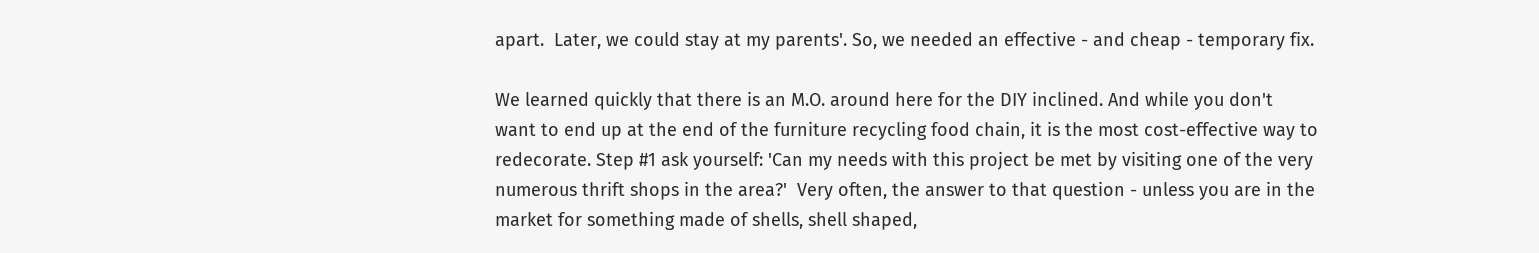apart.  Later, we could stay at my parents'. So, we needed an effective - and cheap - temporary fix.

We learned quickly that there is an M.O. around here for the DIY inclined. And while you don't want to end up at the end of the furniture recycling food chain, it is the most cost-effective way to redecorate. Step #1 ask yourself: 'Can my needs with this project be met by visiting one of the very numerous thrift shops in the area?'  Very often, the answer to that question - unless you are in the market for something made of shells, shell shaped,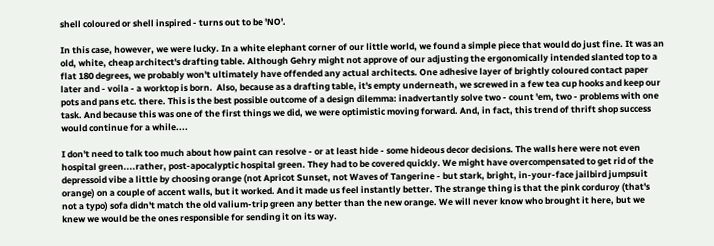shell coloured or shell inspired - turns out to be 'NO'.

In this case, however, we were lucky. In a white elephant corner of our little world, we found a simple piece that would do just fine. It was an old, white, cheap architect's drafting table. Although Gehry might not approve of our adjusting the ergonomically intended slanted top to a flat 180 degrees, we probably won't ultimately have offended any actual architects. One adhesive layer of brightly coloured contact paper later and - voila - a worktop is born.  Also, because as a drafting table, it's empty underneath, we screwed in a few tea cup hooks and keep our pots and pans etc. there. This is the best possible outcome of a design dilemma: inadvertantly solve two - count 'em, two - problems with one task. And because this was one of the first things we did, we were optimistic moving forward. And, in fact, this trend of thrift shop success would continue for a while....

I don't need to talk too much about how paint can resolve - or at least hide - some hideous decor decisions. The walls here were not even hospital green....rather, post-apocalyptic hospital green. They had to be covered quickly. We might have overcompensated to get rid of the depressoid vibe a little by choosing orange (not Apricot Sunset, not Waves of Tangerine - but stark, bright, in-your-face jailbird jumpsuit orange) on a couple of accent walls, but it worked. And it made us feel instantly better. The strange thing is that the pink corduroy (that's not a typo) sofa didn't match the old valium-trip green any better than the new orange. We will never know who brought it here, but we knew we would be the ones responsible for sending it on its way.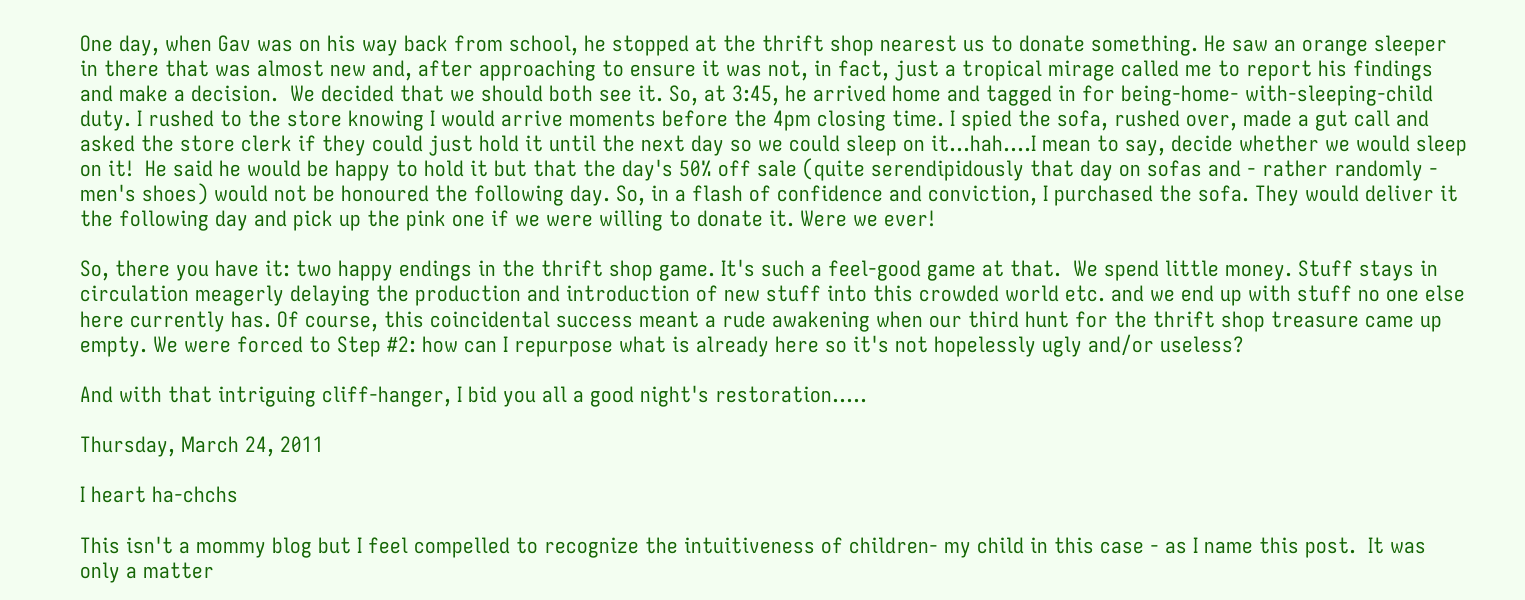One day, when Gav was on his way back from school, he stopped at the thrift shop nearest us to donate something. He saw an orange sleeper in there that was almost new and, after approaching to ensure it was not, in fact, just a tropical mirage called me to report his findings and make a decision.  We decided that we should both see it. So, at 3:45, he arrived home and tagged in for being-home- with-sleeping-child duty. I rushed to the store knowing I would arrive moments before the 4pm closing time. I spied the sofa, rushed over, made a gut call and asked the store clerk if they could just hold it until the next day so we could sleep on it...hah....I mean to say, decide whether we would sleep on it!  He said he would be happy to hold it but that the day's 50% off sale (quite serendipidously that day on sofas and - rather randomly - men's shoes) would not be honoured the following day. So, in a flash of confidence and conviction, I purchased the sofa. They would deliver it the following day and pick up the pink one if we were willing to donate it. Were we ever!

So, there you have it: two happy endings in the thrift shop game. It's such a feel-good game at that.  We spend little money. Stuff stays in circulation meagerly delaying the production and introduction of new stuff into this crowded world etc. and we end up with stuff no one else here currently has. Of course, this coincidental success meant a rude awakening when our third hunt for the thrift shop treasure came up empty. We were forced to Step #2: how can I repurpose what is already here so it's not hopelessly ugly and/or useless?

And with that intriguing cliff-hanger, I bid you all a good night's restoration.....

Thursday, March 24, 2011

I heart ha-chchs

This isn't a mommy blog but I feel compelled to recognize the intuitiveness of children- my child in this case - as I name this post.  It was only a matter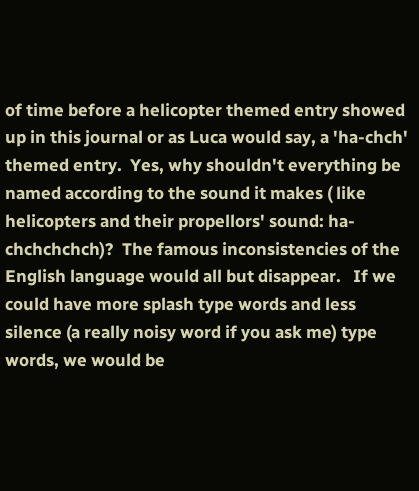of time before a helicopter themed entry showed up in this journal or as Luca would say, a 'ha-chch' themed entry.  Yes, why shouldn't everything be named according to the sound it makes ( like helicopters and their propellors' sound: ha-chchchchch)?  The famous inconsistencies of the English language would all but disappear.   If we could have more splash type words and less silence (a really noisy word if you ask me) type words, we would be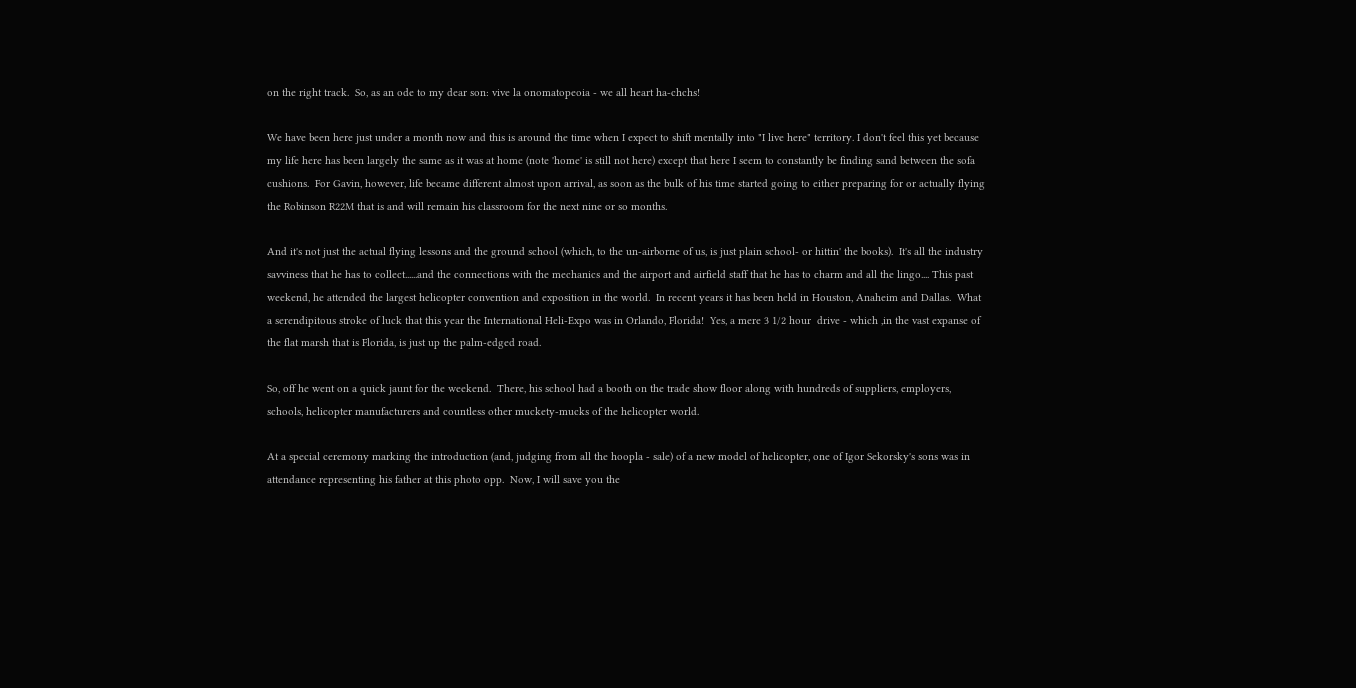on the right track.  So, as an ode to my dear son: vive la onomatopeoia - we all heart ha-chchs!

We have been here just under a month now and this is around the time when I expect to shift mentally into "I live here" territory. I don't feel this yet because my life here has been largely the same as it was at home (note 'home' is still not here) except that here I seem to constantly be finding sand between the sofa cushions.  For Gavin, however, life became different almost upon arrival, as soon as the bulk of his time started going to either preparing for or actually flying the Robinson R22M that is and will remain his classroom for the next nine or so months.

And it's not just the actual flying lessons and the ground school (which, to the un-airborne of us, is just plain school- or hittin' the books).  It's all the industry savviness that he has to collect......and the connections with the mechanics and the airport and airfield staff that he has to charm and all the lingo.... This past weekend, he attended the largest helicopter convention and exposition in the world.  In recent years it has been held in Houston, Anaheim and Dallas.  What a serendipitous stroke of luck that this year the International Heli-Expo was in Orlando, Florida!  Yes, a mere 3 1/2 hour  drive - which ,in the vast expanse of the flat marsh that is Florida, is just up the palm-edged road.

So, off he went on a quick jaunt for the weekend.  There, his school had a booth on the trade show floor along with hundreds of suppliers, employers, schools, helicopter manufacturers and countless other muckety-mucks of the helicopter world.

At a special ceremony marking the introduction (and, judging from all the hoopla - sale) of a new model of helicopter, one of Igor Sekorsky's sons was in attendance representing his father at this photo opp.  Now, I will save you the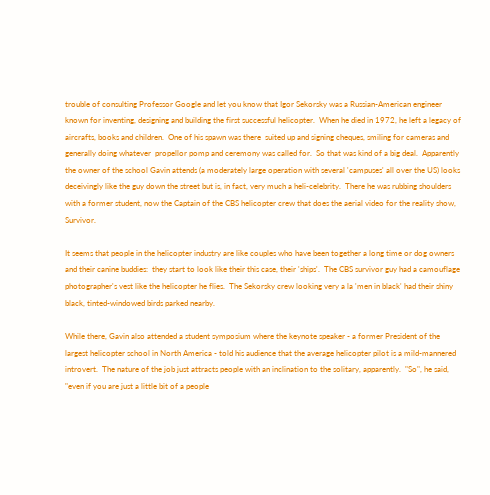trouble of consulting Professor Google and let you know that Igor Sekorsky was a Russian-American engineer known for inventing, designing and building the first successful helicopter.  When he died in 1972, he left a legacy of aircrafts, books and children.  One of his spawn was there  suited up and signing cheques, smiling for cameras and generally doing whatever  propellor pomp and ceremony was called for.  So that was kind of a big deal.  Apparently the owner of the school Gavin attends (a moderately large operation with several 'campuses' all over the US) looks deceivingly like the guy down the street but is, in fact, very much a heli-celebrity.  There he was rubbing shoulders with a former student, now the Captain of the CBS helicopter crew that does the aerial video for the reality show, Survivor.

It seems that people in the helicopter industry are like couples who have been together a long time or dog owners and their canine buddies:  they start to look like their this case, their 'ships'.  The CBS survivor guy had a camouflage photographer's vest like the helicopter he flies.  The Sekorsky crew looking very a la 'men in black' had their shiny black, tinted-windowed birds parked nearby.

While there, Gavin also attended a student symposium where the keynote speaker - a former President of the largest helicopter school in North America - told his audience that the average helicopter pilot is a mild-mannered introvert.  The nature of the job just attracts people with an inclination to the solitary, apparently.  "So", he said, "even if you are just a little bit of a people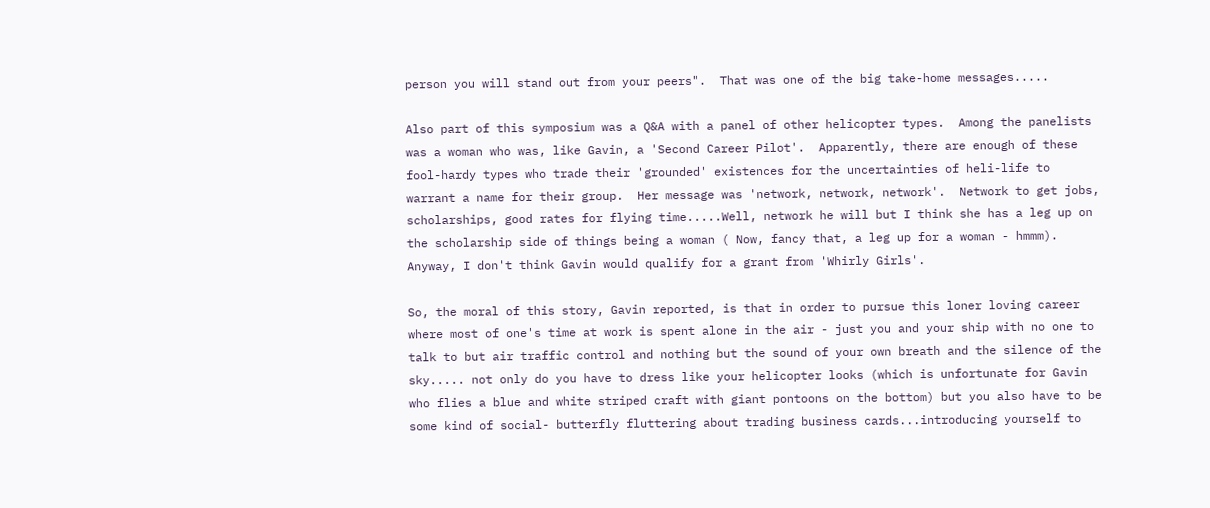person you will stand out from your peers".  That was one of the big take-home messages.....

Also part of this symposium was a Q&A with a panel of other helicopter types.  Among the panelists was a woman who was, like Gavin, a 'Second Career Pilot'.  Apparently, there are enough of these fool-hardy types who trade their 'grounded' existences for the uncertainties of heli-life to warrant a name for their group.  Her message was 'network, network, network'.  Network to get jobs, scholarships, good rates for flying time.....Well, network he will but I think she has a leg up on the scholarship side of things being a woman ( Now, fancy that, a leg up for a woman - hmmm).  Anyway, I don't think Gavin would qualify for a grant from 'Whirly Girls'.

So, the moral of this story, Gavin reported, is that in order to pursue this loner loving career where most of one's time at work is spent alone in the air - just you and your ship with no one to talk to but air traffic control and nothing but the sound of your own breath and the silence of the sky..... not only do you have to dress like your helicopter looks (which is unfortunate for Gavin who flies a blue and white striped craft with giant pontoons on the bottom) but you also have to be some kind of social- butterfly fluttering about trading business cards...introducing yourself to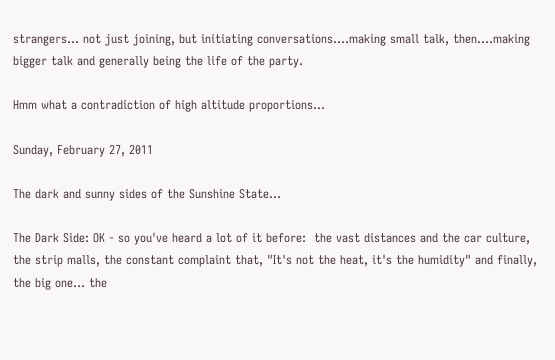strangers... not just joining, but initiating conversations....making small talk, then....making bigger talk and generally being the life of the party.

Hmm what a contradiction of high altitude proportions...

Sunday, February 27, 2011

The dark and sunny sides of the Sunshine State...

The Dark Side: OK - so you've heard a lot of it before:  the vast distances and the car culture, the strip malls, the constant complaint that, "It's not the heat, it's the humidity" and finally, the big one... the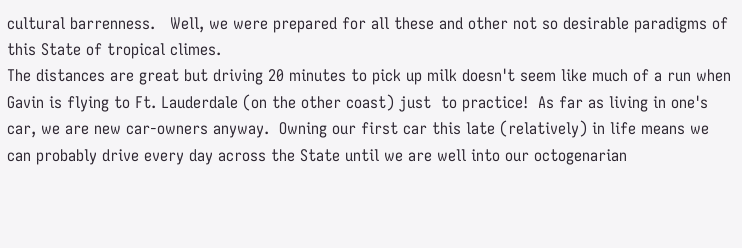cultural barrenness.   Well, we were prepared for all these and other not so desirable paradigms of this State of tropical climes.
The distances are great but driving 20 minutes to pick up milk doesn't seem like much of a run when Gavin is flying to Ft. Lauderdale (on the other coast) just  to practice!  As far as living in one's car, we are new car-owners anyway.  Owning our first car this late (relatively) in life means we can probably drive every day across the State until we are well into our octogenarian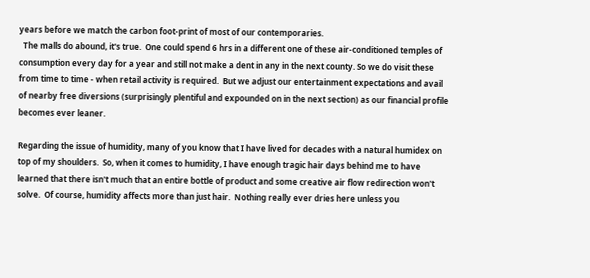years before we match the carbon foot-print of most of our contemporaries.
  The malls do abound, it's true.  One could spend 6 hrs in a different one of these air-conditioned temples of consumption every day for a year and still not make a dent in any in the next county. So we do visit these from time to time - when retail activity is required.  But we adjust our entertainment expectations and avail of nearby free diversions (surprisingly plentiful and expounded on in the next section) as our financial profile becomes ever leaner.

Regarding the issue of humidity, many of you know that I have lived for decades with a natural humidex on top of my shoulders.  So, when it comes to humidity, I have enough tragic hair days behind me to have learned that there isn't much that an entire bottle of product and some creative air flow redirection won't solve.  Of course, humidity affects more than just hair.  Nothing really ever dries here unless you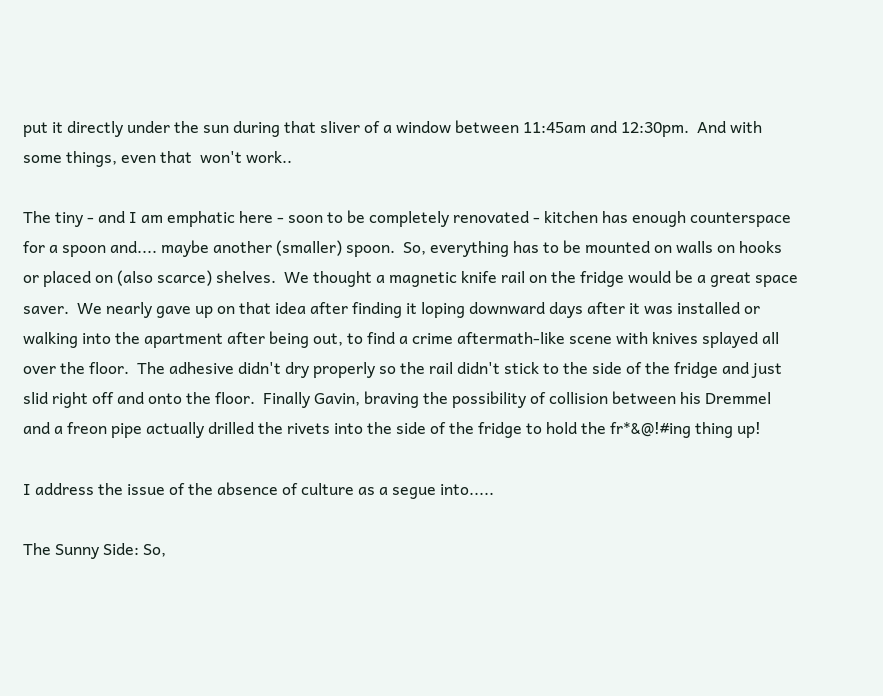put it directly under the sun during that sliver of a window between 11:45am and 12:30pm.  And with some things, even that  won't work..

The tiny - and I am emphatic here - soon to be completely renovated - kitchen has enough counterspace for a spoon and.... maybe another (smaller) spoon.  So, everything has to be mounted on walls on hooks or placed on (also scarce) shelves.  We thought a magnetic knife rail on the fridge would be a great space saver.  We nearly gave up on that idea after finding it loping downward days after it was installed or walking into the apartment after being out, to find a crime aftermath-like scene with knives splayed all over the floor.  The adhesive didn't dry properly so the rail didn't stick to the side of the fridge and just slid right off and onto the floor.  Finally Gavin, braving the possibility of collision between his Dremmel and a freon pipe actually drilled the rivets into the side of the fridge to hold the fr*&@!#ing thing up!

I address the issue of the absence of culture as a segue into.....

The Sunny Side: So,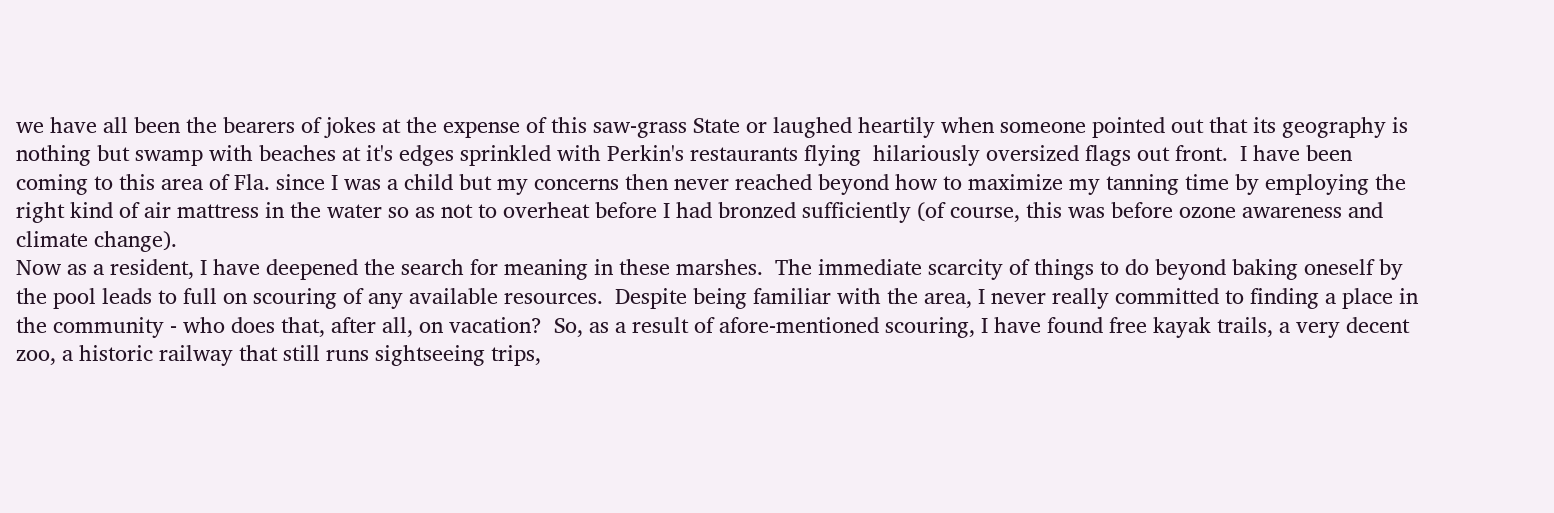we have all been the bearers of jokes at the expense of this saw-grass State or laughed heartily when someone pointed out that its geography is nothing but swamp with beaches at it's edges sprinkled with Perkin's restaurants flying  hilariously oversized flags out front.  I have been coming to this area of Fla. since I was a child but my concerns then never reached beyond how to maximize my tanning time by employing the right kind of air mattress in the water so as not to overheat before I had bronzed sufficiently (of course, this was before ozone awareness and climate change).
Now as a resident, I have deepened the search for meaning in these marshes.  The immediate scarcity of things to do beyond baking oneself by the pool leads to full on scouring of any available resources.  Despite being familiar with the area, I never really committed to finding a place in the community - who does that, after all, on vacation?  So, as a result of afore-mentioned scouring, I have found free kayak trails, a very decent zoo, a historic railway that still runs sightseeing trips,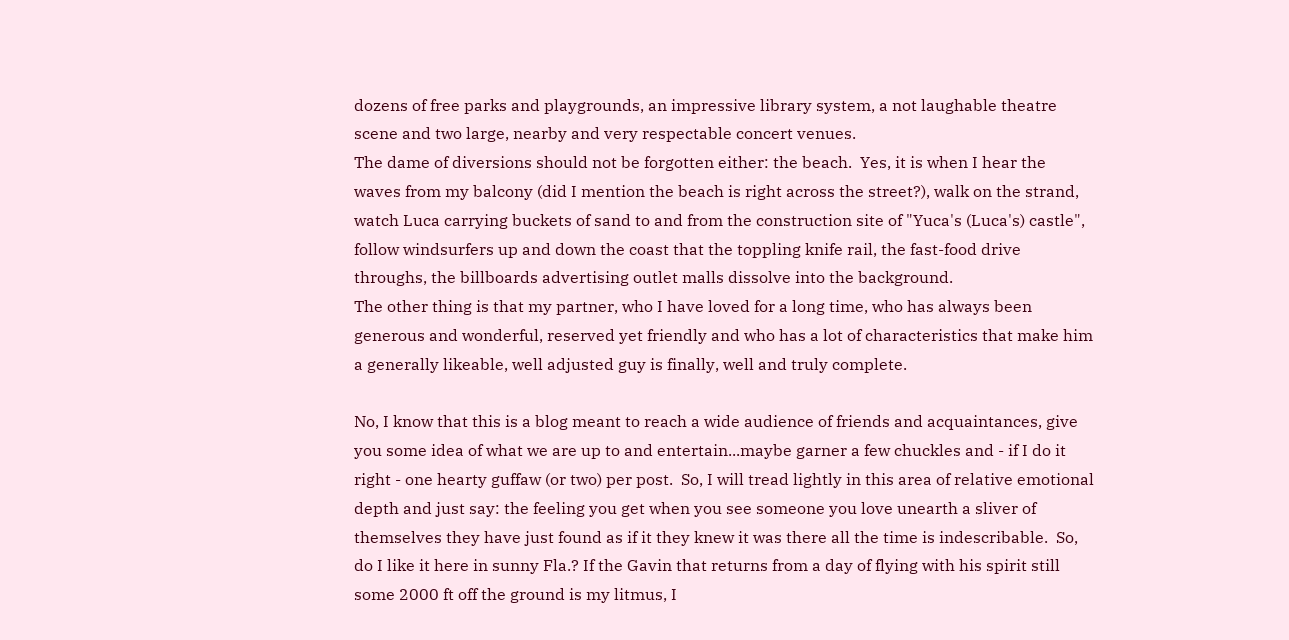dozens of free parks and playgrounds, an impressive library system, a not laughable theatre scene and two large, nearby and very respectable concert venues.
The dame of diversions should not be forgotten either: the beach.  Yes, it is when I hear the waves from my balcony (did I mention the beach is right across the street?), walk on the strand, watch Luca carrying buckets of sand to and from the construction site of "Yuca's (Luca's) castle", follow windsurfers up and down the coast that the toppling knife rail, the fast-food drive throughs, the billboards advertising outlet malls dissolve into the background.
The other thing is that my partner, who I have loved for a long time, who has always been generous and wonderful, reserved yet friendly and who has a lot of characteristics that make him a generally likeable, well adjusted guy is finally, well and truly complete.

No, I know that this is a blog meant to reach a wide audience of friends and acquaintances, give you some idea of what we are up to and entertain...maybe garner a few chuckles and - if I do it right - one hearty guffaw (or two) per post.  So, I will tread lightly in this area of relative emotional depth and just say: the feeling you get when you see someone you love unearth a sliver of themselves they have just found as if it they knew it was there all the time is indescribable.  So, do I like it here in sunny Fla.? If the Gavin that returns from a day of flying with his spirit still some 2000 ft off the ground is my litmus, I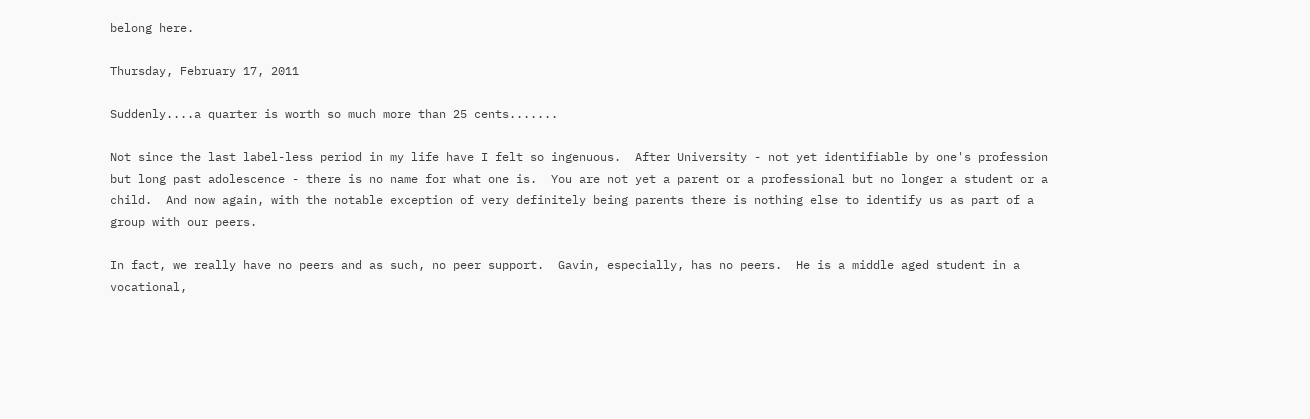belong here.

Thursday, February 17, 2011

Suddenly....a quarter is worth so much more than 25 cents.......

Not since the last label-less period in my life have I felt so ingenuous.  After University - not yet identifiable by one's profession but long past adolescence - there is no name for what one is.  You are not yet a parent or a professional but no longer a student or a child.  And now again, with the notable exception of very definitely being parents there is nothing else to identify us as part of a group with our peers.

In fact, we really have no peers and as such, no peer support.  Gavin, especially, has no peers.  He is a middle aged student in a vocational,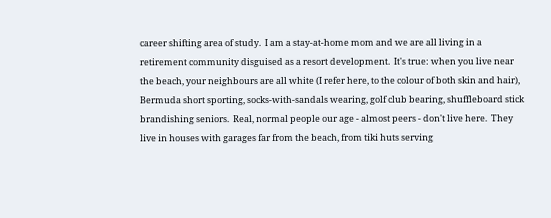career shifting area of study.  I am a stay-at-home mom and we are all living in a retirement community disguised as a resort development.  It's true: when you live near the beach, your neighbours are all white (I refer here, to the colour of both skin and hair), Bermuda short sporting, socks-with-sandals wearing, golf club bearing, shuffleboard stick brandishing seniors.  Real, normal people our age - almost peers - don't live here.  They live in houses with garages far from the beach, from tiki huts serving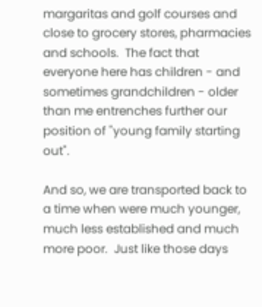margaritas and golf courses and close to grocery stores, pharmacies and schools.  The fact that everyone here has children - and sometimes grandchildren - older than me entrenches further our position of "young family starting out".

And so, we are transported back to a time when were much younger, much less established and much more poor.  Just like those days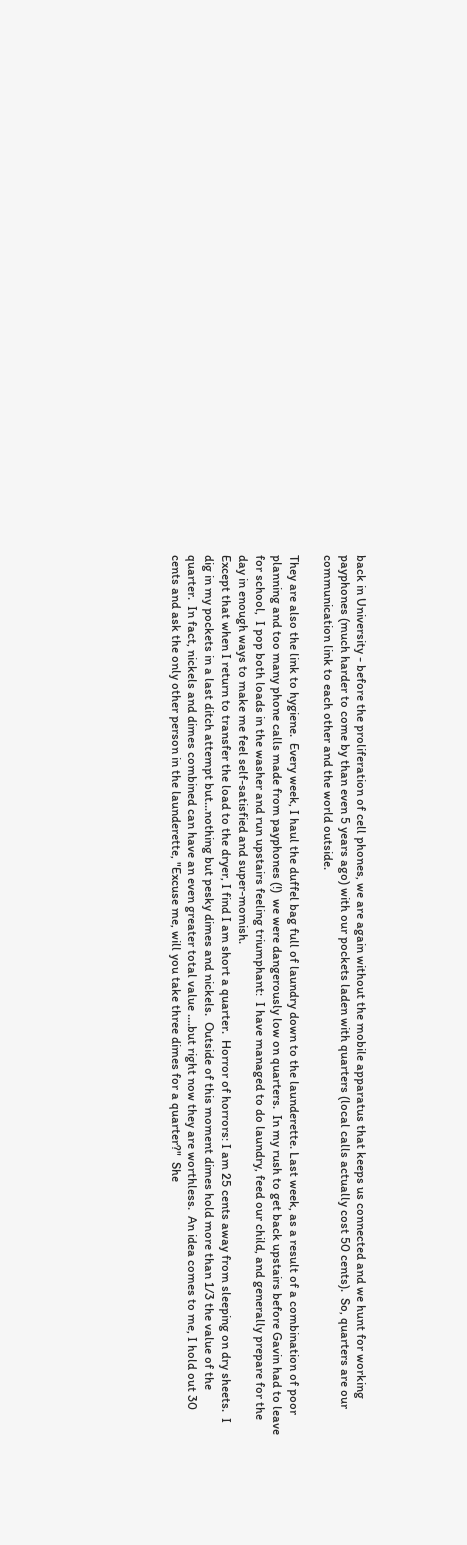back in University - before the proliferation of cell phones, we are again without the mobile apparatus that keeps us connected and we hunt for working payphones (much harder to come by than even 5 years ago) with our pockets laden with quarters (local calls actually cost 50 cents).  So, quarters are our communication link to each other and the world outside.

They are also the link to hygiene.  Every week, I haul the duffel bag full of laundry down to the launderette. Last week, as a result of a combination of poor planning and too many phone calls made from payphones (!)  we were dangerously low on quarters.  In my rush to get back upstairs before Gavin had to leave for school,  I pop both loads in the washer and run upstairs feeling triumphant:  I have managed to do laundry, feed our child, and generally prepare for the day in enough ways to make me feel self-satisfied and super-momish.
Except that when I return to transfer the load to the dryer, I find I am short a quarter.  Horror of horrors: I am 25 cents away from sleeping on dry sheets.  I dig in my pockets in a last ditch attempt but...nothing but pesky dimes and nickels.  Outside of this moment dimes hold more than 1/3 the value of the quarter.  In fact, nickels and dimes combined can have an even greater total value ....but right now they are worthless.  An idea comes to me, I hold out 30 cents and ask the only other person in the launderette, "Excuse me, will you take three dimes for a quarter?"  She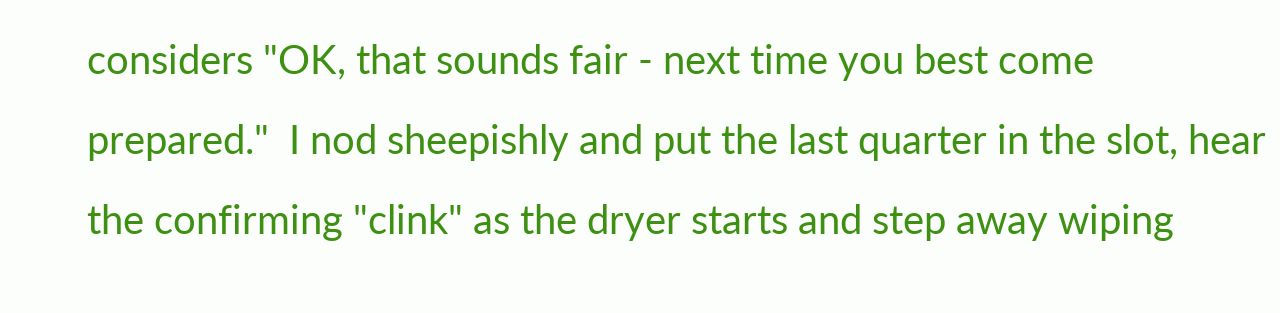considers "OK, that sounds fair - next time you best come prepared."  I nod sheepishly and put the last quarter in the slot, hear the confirming "clink" as the dryer starts and step away wiping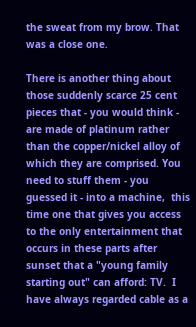the sweat from my brow. That was a close one.

There is another thing about those suddenly scarce 25 cent pieces that - you would think - are made of platinum rather than the copper/nickel alloy of which they are comprised. You need to stuff them - you guessed it - into a machine,  this time one that gives you access to the only entertainment that occurs in these parts after sunset that a "young family starting out" can afford: TV.  I have always regarded cable as a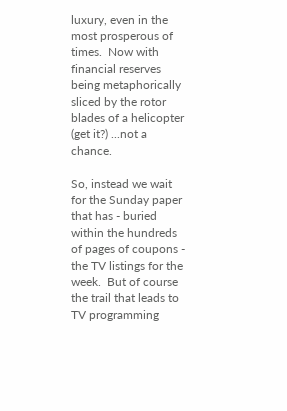luxury, even in the most prosperous of times.  Now with financial reserves being metaphorically sliced by the rotor blades of a helicopter (get it?) ...not a chance.

So, instead we wait for the Sunday paper that has - buried within the hundreds of pages of coupons - the TV listings for the week.  But of course the trail that leads to TV programming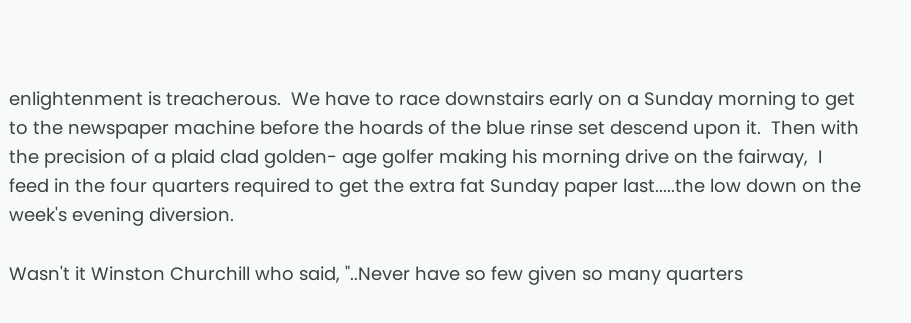enlightenment is treacherous.  We have to race downstairs early on a Sunday morning to get to the newspaper machine before the hoards of the blue rinse set descend upon it.  Then with the precision of a plaid clad golden- age golfer making his morning drive on the fairway,  I feed in the four quarters required to get the extra fat Sunday paper last.....the low down on the week's evening diversion.

Wasn't it Winston Churchill who said, "..Never have so few given so many quarters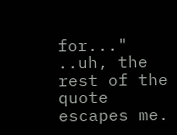for..." ..uh, the rest of the quote escapes me.